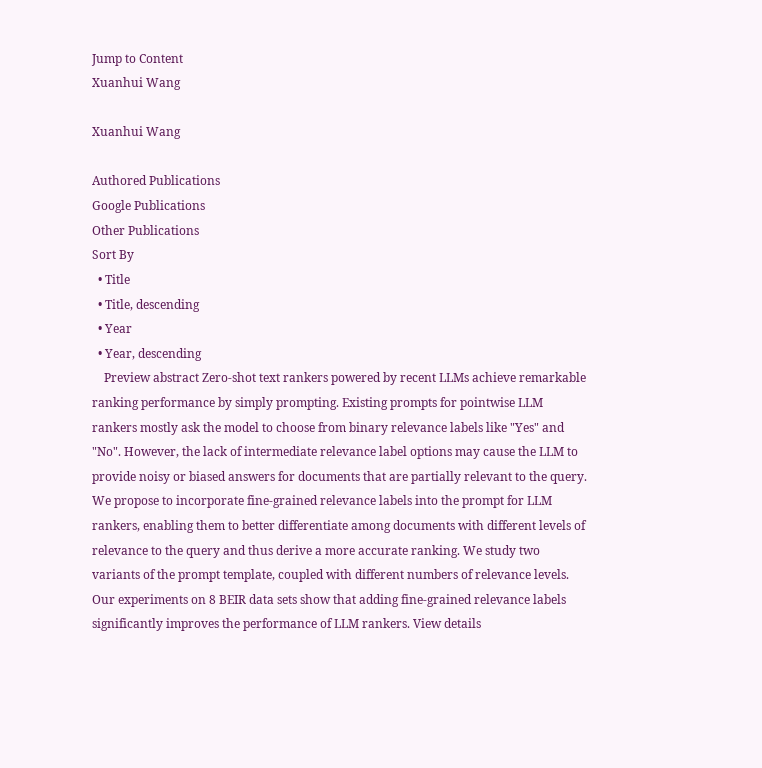Jump to Content
Xuanhui Wang

Xuanhui Wang

Authored Publications
Google Publications
Other Publications
Sort By
  • Title
  • Title, descending
  • Year
  • Year, descending
    Preview abstract Zero-shot text rankers powered by recent LLMs achieve remarkable ranking performance by simply prompting. Existing prompts for pointwise LLM rankers mostly ask the model to choose from binary relevance labels like "Yes" and "No". However, the lack of intermediate relevance label options may cause the LLM to provide noisy or biased answers for documents that are partially relevant to the query. We propose to incorporate fine-grained relevance labels into the prompt for LLM rankers, enabling them to better differentiate among documents with different levels of relevance to the query and thus derive a more accurate ranking. We study two variants of the prompt template, coupled with different numbers of relevance levels. Our experiments on 8 BEIR data sets show that adding fine-grained relevance labels significantly improves the performance of LLM rankers. View details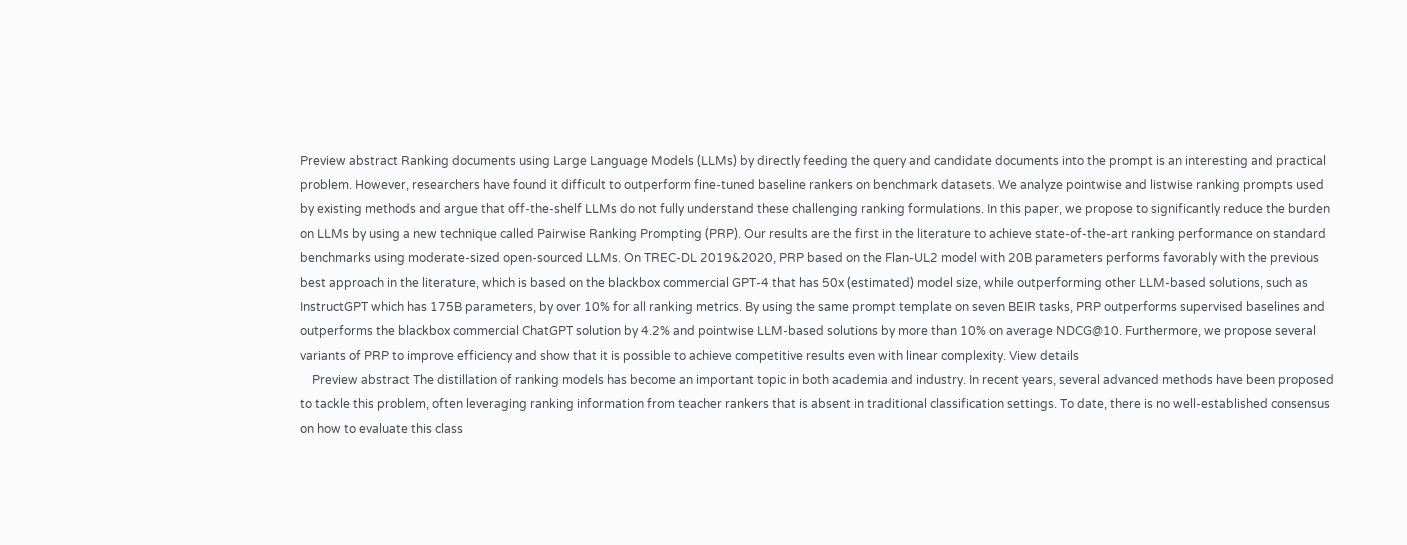Preview abstract Ranking documents using Large Language Models (LLMs) by directly feeding the query and candidate documents into the prompt is an interesting and practical problem. However, researchers have found it difficult to outperform fine-tuned baseline rankers on benchmark datasets. We analyze pointwise and listwise ranking prompts used by existing methods and argue that off-the-shelf LLMs do not fully understand these challenging ranking formulations. In this paper, we propose to significantly reduce the burden on LLMs by using a new technique called Pairwise Ranking Prompting (PRP). Our results are the first in the literature to achieve state-of-the-art ranking performance on standard benchmarks using moderate-sized open-sourced LLMs. On TREC-DL 2019&2020, PRP based on the Flan-UL2 model with 20B parameters performs favorably with the previous best approach in the literature, which is based on the blackbox commercial GPT-4 that has 50x (estimated) model size, while outperforming other LLM-based solutions, such as InstructGPT which has 175B parameters, by over 10% for all ranking metrics. By using the same prompt template on seven BEIR tasks, PRP outperforms supervised baselines and outperforms the blackbox commercial ChatGPT solution by 4.2% and pointwise LLM-based solutions by more than 10% on average NDCG@10. Furthermore, we propose several variants of PRP to improve efficiency and show that it is possible to achieve competitive results even with linear complexity. View details
    Preview abstract The distillation of ranking models has become an important topic in both academia and industry. In recent years, several advanced methods have been proposed to tackle this problem, often leveraging ranking information from teacher rankers that is absent in traditional classification settings. To date, there is no well-established consensus on how to evaluate this class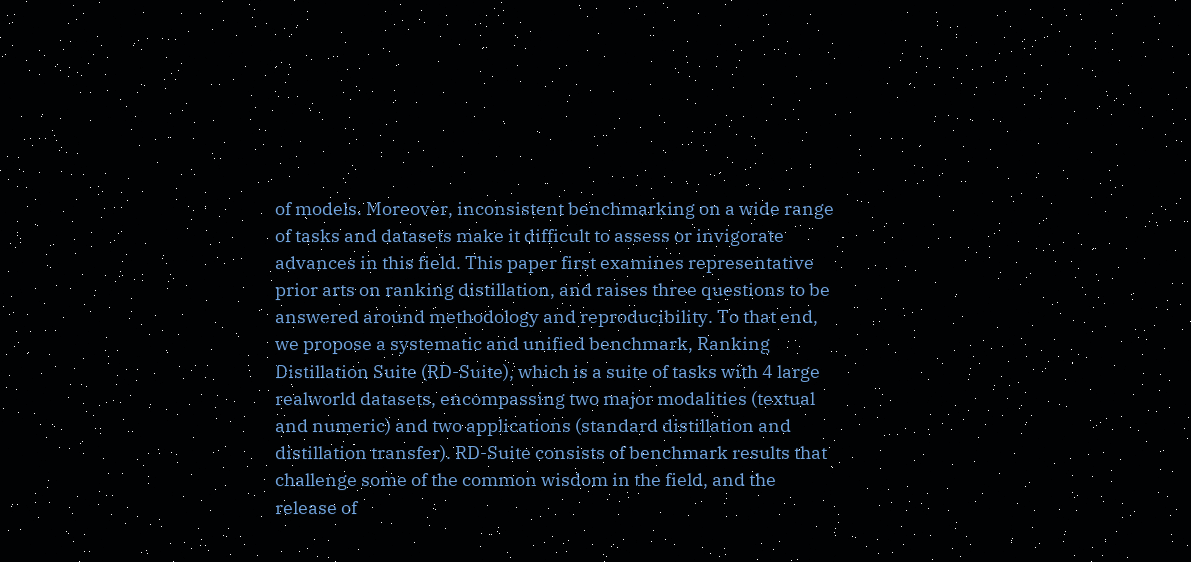of models. Moreover, inconsistent benchmarking on a wide range of tasks and datasets make it difficult to assess or invigorate advances in this field. This paper first examines representative prior arts on ranking distillation, and raises three questions to be answered around methodology and reproducibility. To that end, we propose a systematic and unified benchmark, Ranking Distillation Suite (RD-Suite), which is a suite of tasks with 4 large realworld datasets, encompassing two major modalities (textual and numeric) and two applications (standard distillation and distillation transfer). RD-Suite consists of benchmark results that challenge some of the common wisdom in the field, and the release of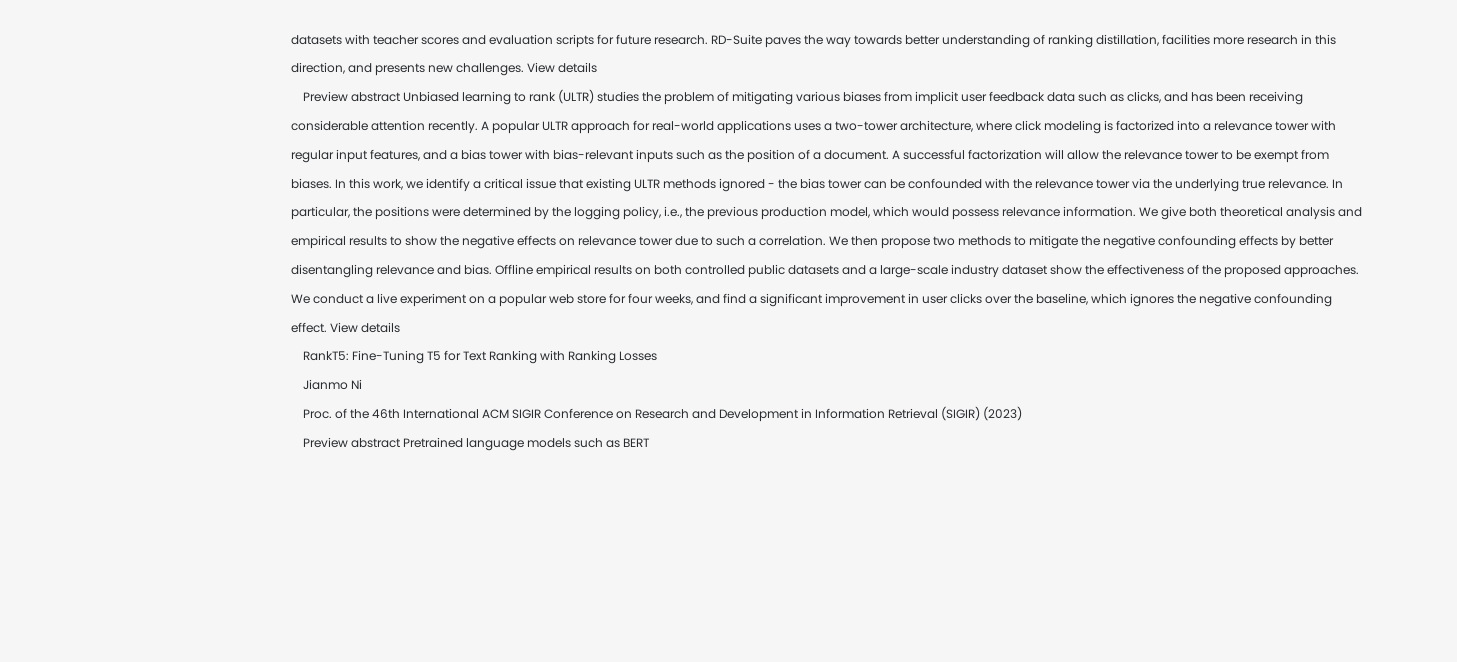datasets with teacher scores and evaluation scripts for future research. RD-Suite paves the way towards better understanding of ranking distillation, facilities more research in this direction, and presents new challenges. View details
    Preview abstract Unbiased learning to rank (ULTR) studies the problem of mitigating various biases from implicit user feedback data such as clicks, and has been receiving considerable attention recently. A popular ULTR approach for real-world applications uses a two-tower architecture, where click modeling is factorized into a relevance tower with regular input features, and a bias tower with bias-relevant inputs such as the position of a document. A successful factorization will allow the relevance tower to be exempt from biases. In this work, we identify a critical issue that existing ULTR methods ignored - the bias tower can be confounded with the relevance tower via the underlying true relevance. In particular, the positions were determined by the logging policy, i.e., the previous production model, which would possess relevance information. We give both theoretical analysis and empirical results to show the negative effects on relevance tower due to such a correlation. We then propose two methods to mitigate the negative confounding effects by better disentangling relevance and bias. Offline empirical results on both controlled public datasets and a large-scale industry dataset show the effectiveness of the proposed approaches. We conduct a live experiment on a popular web store for four weeks, and find a significant improvement in user clicks over the baseline, which ignores the negative confounding effect. View details
    RankT5: Fine-Tuning T5 for Text Ranking with Ranking Losses
    Jianmo Ni
    Proc. of the 46th International ACM SIGIR Conference on Research and Development in Information Retrieval (SIGIR) (2023)
    Preview abstract Pretrained language models such as BERT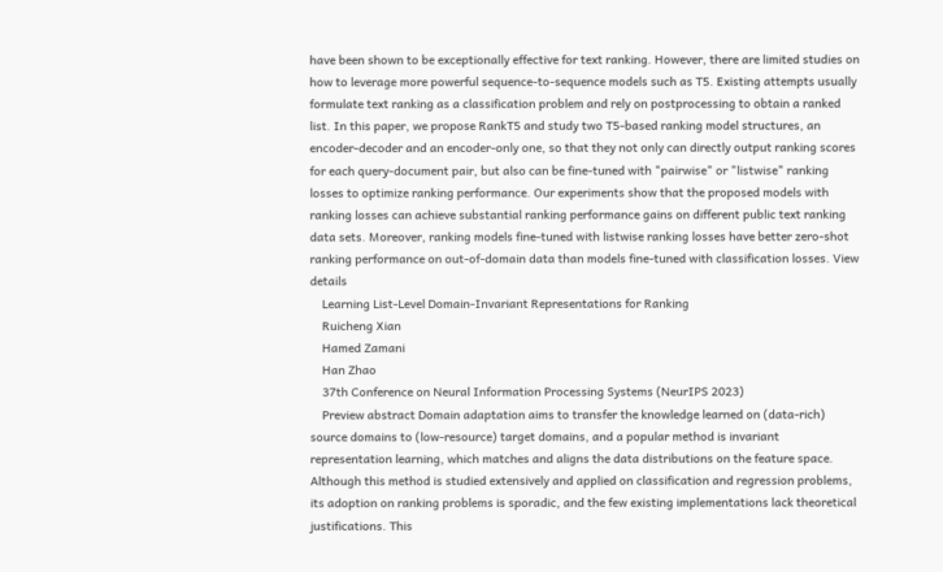have been shown to be exceptionally effective for text ranking. However, there are limited studies on how to leverage more powerful sequence-to-sequence models such as T5. Existing attempts usually formulate text ranking as a classification problem and rely on postprocessing to obtain a ranked list. In this paper, we propose RankT5 and study two T5-based ranking model structures, an encoder-decoder and an encoder-only one, so that they not only can directly output ranking scores for each query-document pair, but also can be fine-tuned with "pairwise" or "listwise" ranking losses to optimize ranking performance. Our experiments show that the proposed models with ranking losses can achieve substantial ranking performance gains on different public text ranking data sets. Moreover, ranking models fine-tuned with listwise ranking losses have better zero-shot ranking performance on out-of-domain data than models fine-tuned with classification losses. View details
    Learning List-Level Domain-Invariant Representations for Ranking
    Ruicheng Xian
    Hamed Zamani
    Han Zhao
    37th Conference on Neural Information Processing Systems (NeurIPS 2023)
    Preview abstract Domain adaptation aims to transfer the knowledge learned on (data-rich) source domains to (low-resource) target domains, and a popular method is invariant representation learning, which matches and aligns the data distributions on the feature space. Although this method is studied extensively and applied on classification and regression problems, its adoption on ranking problems is sporadic, and the few existing implementations lack theoretical justifications. This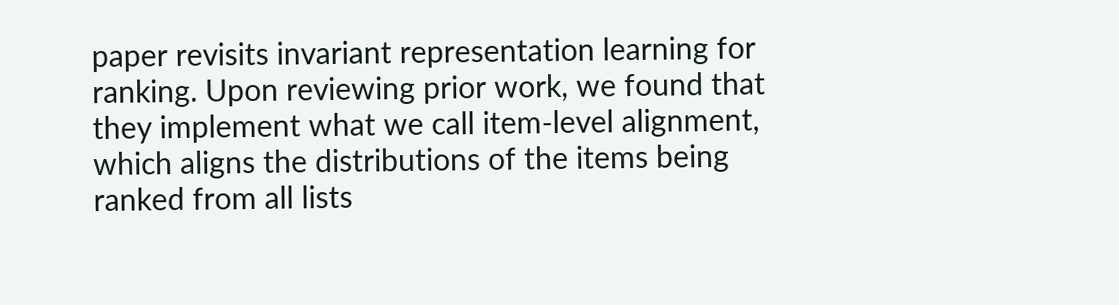paper revisits invariant representation learning for ranking. Upon reviewing prior work, we found that they implement what we call item-level alignment, which aligns the distributions of the items being ranked from all lists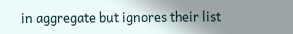in aggregate but ignores their list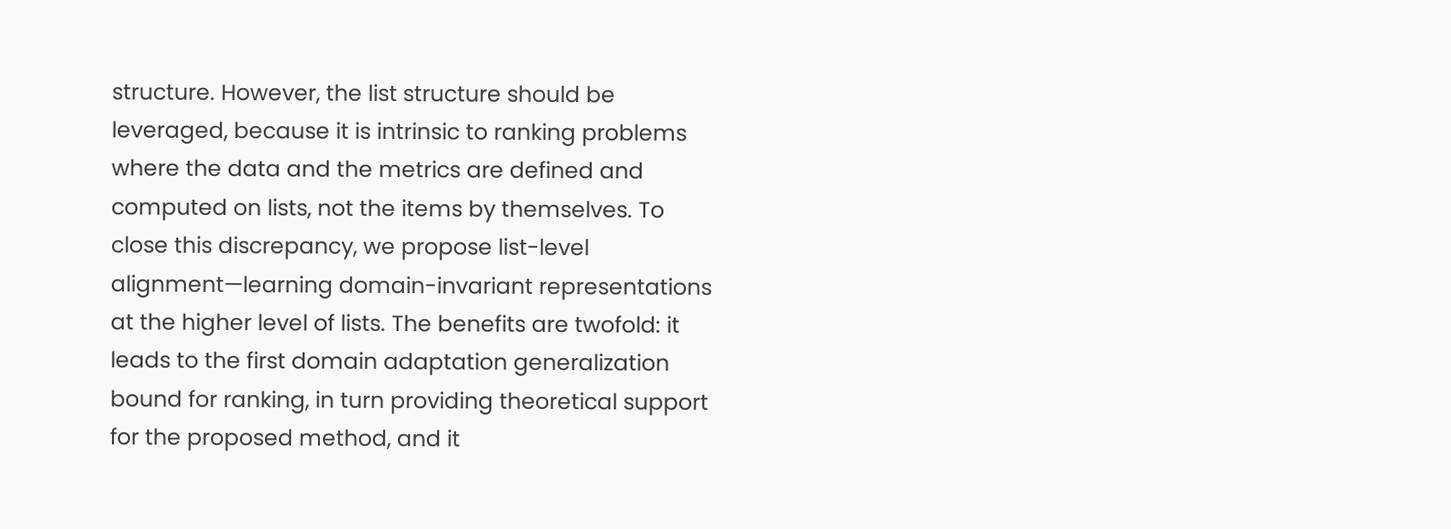structure. However, the list structure should be leveraged, because it is intrinsic to ranking problems where the data and the metrics are defined and computed on lists, not the items by themselves. To close this discrepancy, we propose list-level alignment—learning domain-invariant representations at the higher level of lists. The benefits are twofold: it leads to the first domain adaptation generalization bound for ranking, in turn providing theoretical support for the proposed method, and it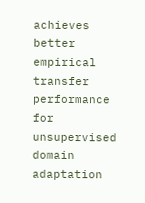achieves better empirical transfer performance for unsupervised domain adaptation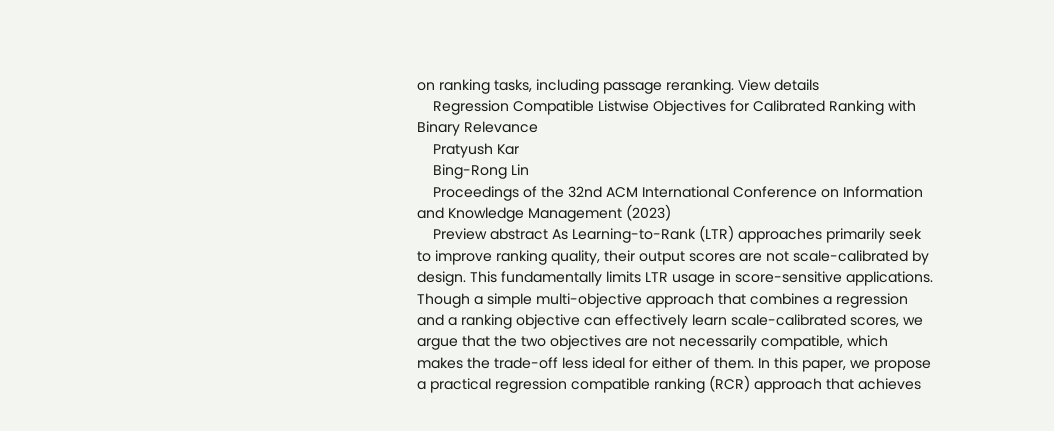on ranking tasks, including passage reranking. View details
    Regression Compatible Listwise Objectives for Calibrated Ranking with Binary Relevance
    Pratyush Kar
    Bing-Rong Lin
    Proceedings of the 32nd ACM International Conference on Information and Knowledge Management (2023)
    Preview abstract As Learning-to-Rank (LTR) approaches primarily seek to improve ranking quality, their output scores are not scale-calibrated by design. This fundamentally limits LTR usage in score-sensitive applications. Though a simple multi-objective approach that combines a regression and a ranking objective can effectively learn scale-calibrated scores, we argue that the two objectives are not necessarily compatible, which makes the trade-off less ideal for either of them. In this paper, we propose a practical regression compatible ranking (RCR) approach that achieves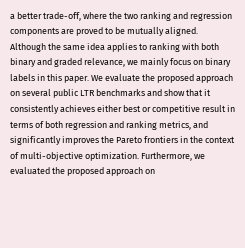a better trade-off, where the two ranking and regression components are proved to be mutually aligned. Although the same idea applies to ranking with both binary and graded relevance, we mainly focus on binary labels in this paper. We evaluate the proposed approach on several public LTR benchmarks and show that it consistently achieves either best or competitive result in terms of both regression and ranking metrics, and significantly improves the Pareto frontiers in the context of multi-objective optimization. Furthermore, we evaluated the proposed approach on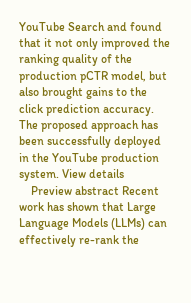YouTube Search and found that it not only improved the ranking quality of the production pCTR model, but also brought gains to the click prediction accuracy. The proposed approach has been successfully deployed in the YouTube production system. View details
    Preview abstract Recent work has shown that Large Language Models (LLMs) can effectively re-rank the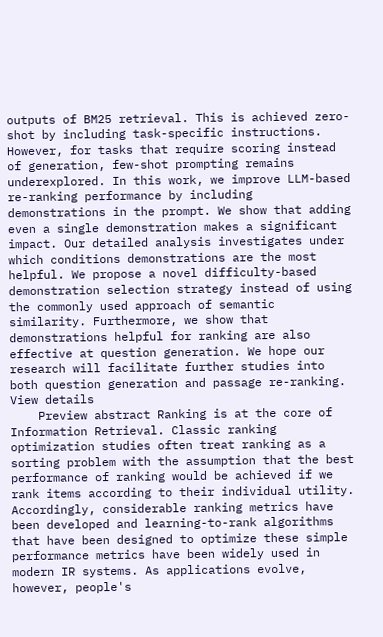outputs of BM25 retrieval. This is achieved zero-shot by including task-specific instructions. However, for tasks that require scoring instead of generation, few-shot prompting remains underexplored. In this work, we improve LLM-based re-ranking performance by including demonstrations in the prompt. We show that adding even a single demonstration makes a significant impact. Our detailed analysis investigates under which conditions demonstrations are the most helpful. We propose a novel difficulty-based demonstration selection strategy instead of using the commonly used approach of semantic similarity. Furthermore, we show that demonstrations helpful for ranking are also effective at question generation. We hope our research will facilitate further studies into both question generation and passage re-ranking. View details
    Preview abstract Ranking is at the core of Information Retrieval. Classic ranking optimization studies often treat ranking as a sorting problem with the assumption that the best performance of ranking would be achieved if we rank items according to their individual utility. Accordingly, considerable ranking metrics have been developed and learning-to-rank algorithms that have been designed to optimize these simple performance metrics have been widely used in modern IR systems. As applications evolve, however, people's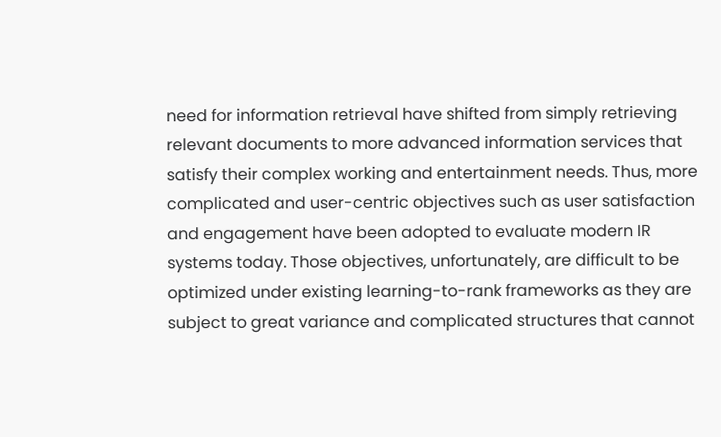need for information retrieval have shifted from simply retrieving relevant documents to more advanced information services that satisfy their complex working and entertainment needs. Thus, more complicated and user-centric objectives such as user satisfaction and engagement have been adopted to evaluate modern IR systems today. Those objectives, unfortunately, are difficult to be optimized under existing learning-to-rank frameworks as they are subject to great variance and complicated structures that cannot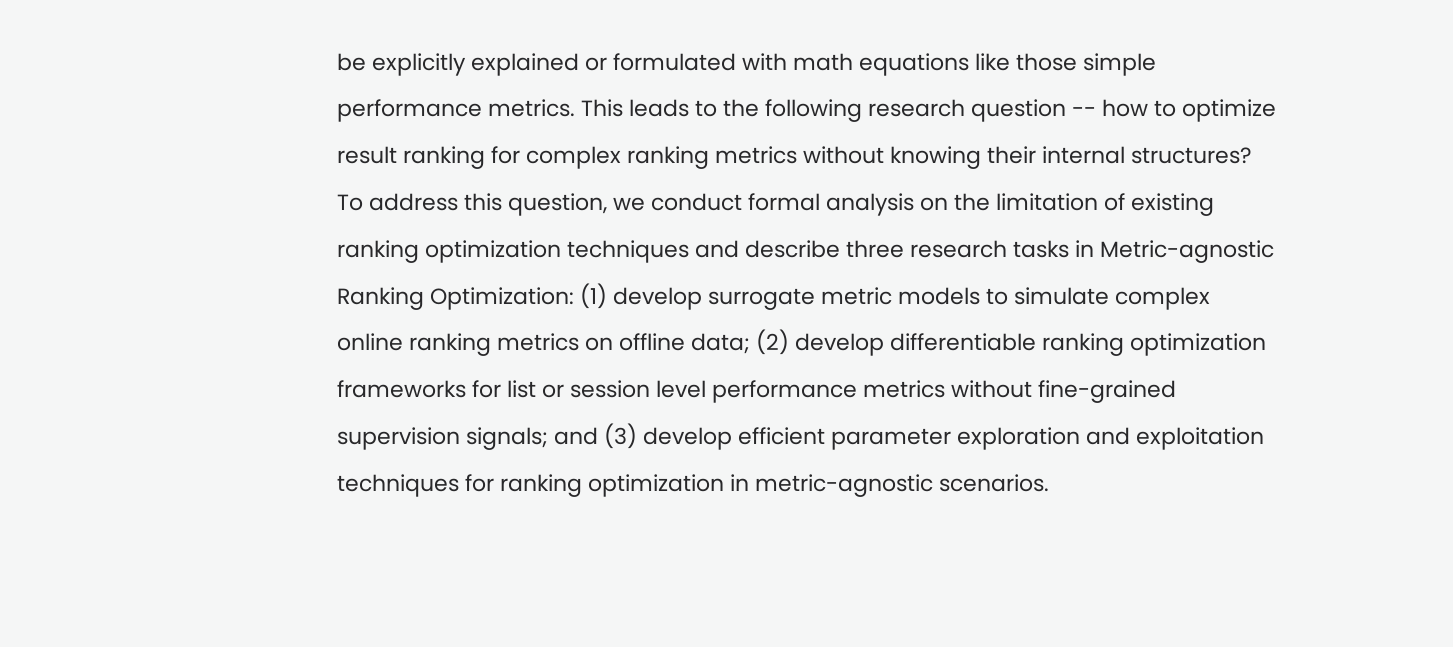be explicitly explained or formulated with math equations like those simple performance metrics. This leads to the following research question -- how to optimize result ranking for complex ranking metrics without knowing their internal structures? To address this question, we conduct formal analysis on the limitation of existing ranking optimization techniques and describe three research tasks in Metric-agnostic Ranking Optimization: (1) develop surrogate metric models to simulate complex online ranking metrics on offline data; (2) develop differentiable ranking optimization frameworks for list or session level performance metrics without fine-grained supervision signals; and (3) develop efficient parameter exploration and exploitation techniques for ranking optimization in metric-agnostic scenarios.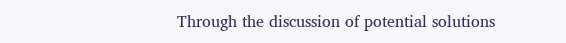Through the discussion of potential solutions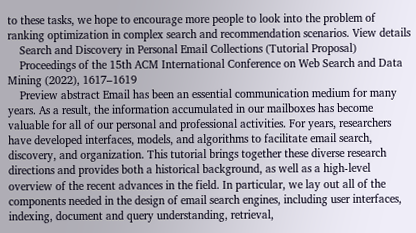to these tasks, we hope to encourage more people to look into the problem of ranking optimization in complex search and recommendation scenarios. View details
    Search and Discovery in Personal Email Collections (Tutorial Proposal)
    Proceedings of the 15th ACM International Conference on Web Search and Data Mining (2022), 1617–1619
    Preview abstract Email has been an essential communication medium for many years. As a result, the information accumulated in our mailboxes has become valuable for all of our personal and professional activities. For years, researchers have developed interfaces, models, and algorithms to facilitate email search, discovery, and organization. This tutorial brings together these diverse research directions and provides both a historical background, as well as a high-level overview of the recent advances in the field. In particular, we lay out all of the components needed in the design of email search engines, including user interfaces, indexing, document and query understanding, retrieval,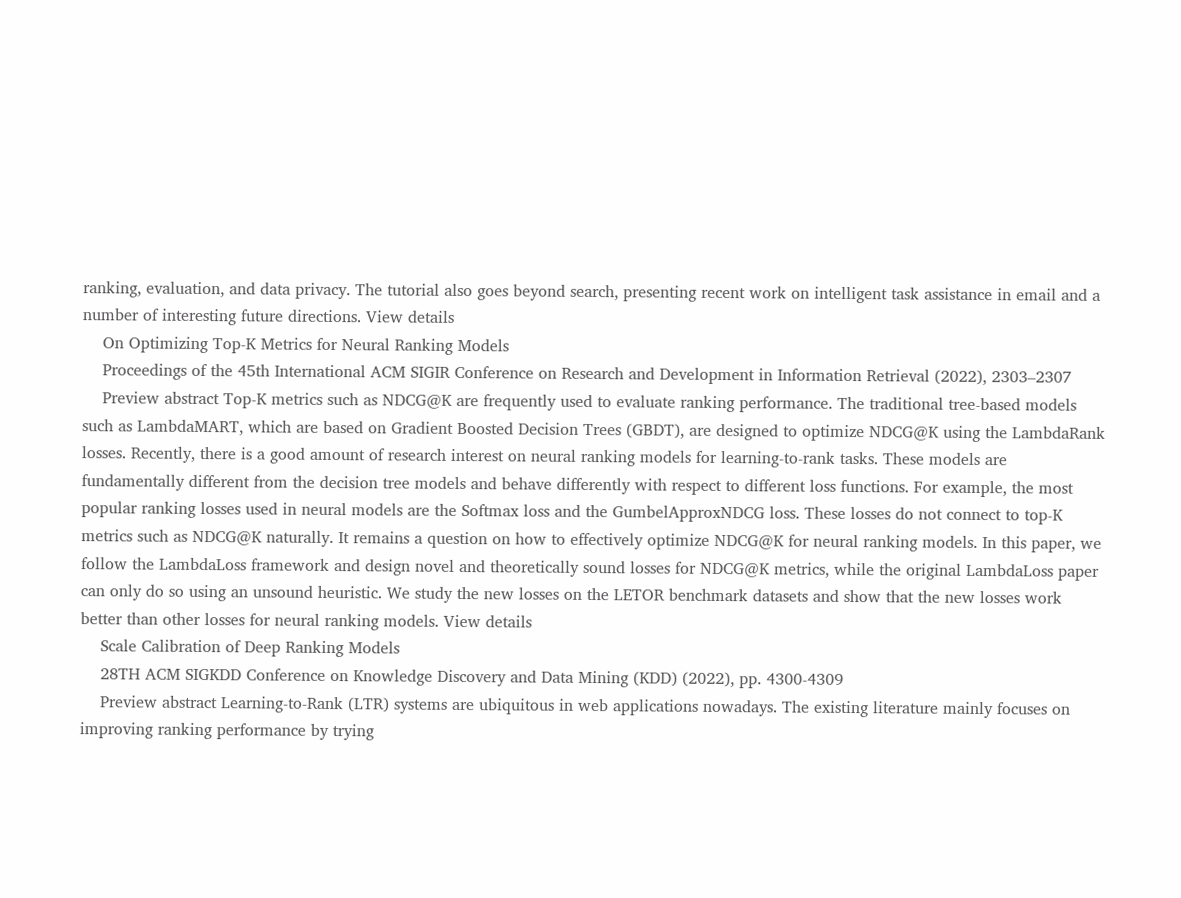ranking, evaluation, and data privacy. The tutorial also goes beyond search, presenting recent work on intelligent task assistance in email and a number of interesting future directions. View details
    On Optimizing Top-K Metrics for Neural Ranking Models
    Proceedings of the 45th International ACM SIGIR Conference on Research and Development in Information Retrieval (2022), 2303–2307
    Preview abstract Top-K metrics such as NDCG@K are frequently used to evaluate ranking performance. The traditional tree-based models such as LambdaMART, which are based on Gradient Boosted Decision Trees (GBDT), are designed to optimize NDCG@K using the LambdaRank losses. Recently, there is a good amount of research interest on neural ranking models for learning-to-rank tasks. These models are fundamentally different from the decision tree models and behave differently with respect to different loss functions. For example, the most popular ranking losses used in neural models are the Softmax loss and the GumbelApproxNDCG loss. These losses do not connect to top-K metrics such as NDCG@K naturally. It remains a question on how to effectively optimize NDCG@K for neural ranking models. In this paper, we follow the LambdaLoss framework and design novel and theoretically sound losses for NDCG@K metrics, while the original LambdaLoss paper can only do so using an unsound heuristic. We study the new losses on the LETOR benchmark datasets and show that the new losses work better than other losses for neural ranking models. View details
    Scale Calibration of Deep Ranking Models
    28TH ACM SIGKDD Conference on Knowledge Discovery and Data Mining (KDD) (2022), pp. 4300-4309
    Preview abstract Learning-to-Rank (LTR) systems are ubiquitous in web applications nowadays. The existing literature mainly focuses on improving ranking performance by trying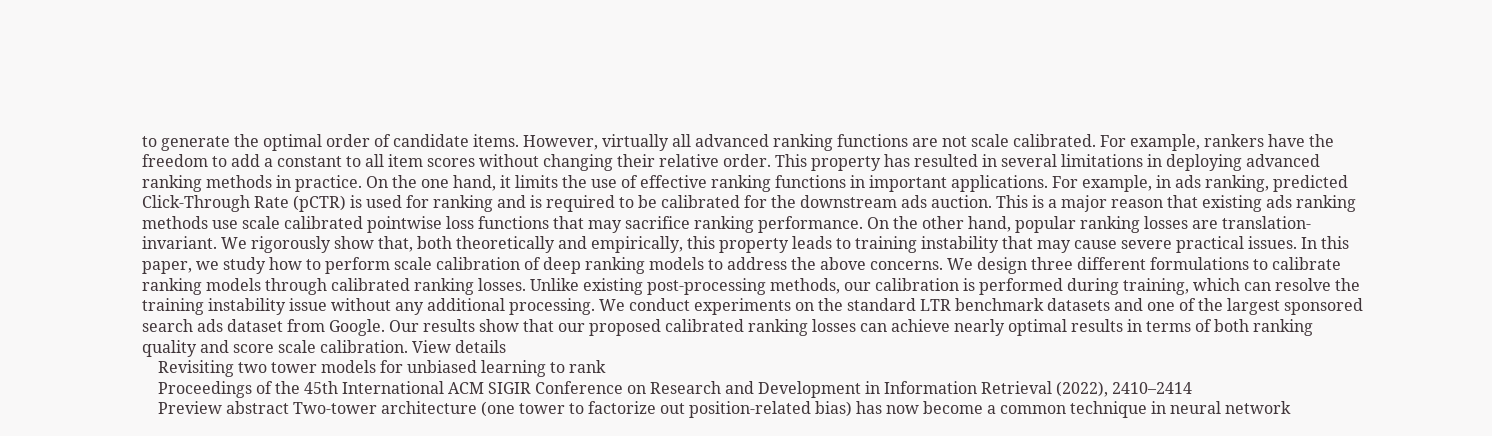to generate the optimal order of candidate items. However, virtually all advanced ranking functions are not scale calibrated. For example, rankers have the freedom to add a constant to all item scores without changing their relative order. This property has resulted in several limitations in deploying advanced ranking methods in practice. On the one hand, it limits the use of effective ranking functions in important applications. For example, in ads ranking, predicted Click-Through Rate (pCTR) is used for ranking and is required to be calibrated for the downstream ads auction. This is a major reason that existing ads ranking methods use scale calibrated pointwise loss functions that may sacrifice ranking performance. On the other hand, popular ranking losses are translation-invariant. We rigorously show that, both theoretically and empirically, this property leads to training instability that may cause severe practical issues. In this paper, we study how to perform scale calibration of deep ranking models to address the above concerns. We design three different formulations to calibrate ranking models through calibrated ranking losses. Unlike existing post-processing methods, our calibration is performed during training, which can resolve the training instability issue without any additional processing. We conduct experiments on the standard LTR benchmark datasets and one of the largest sponsored search ads dataset from Google. Our results show that our proposed calibrated ranking losses can achieve nearly optimal results in terms of both ranking quality and score scale calibration. View details
    Revisiting two tower models for unbiased learning to rank
    Proceedings of the 45th International ACM SIGIR Conference on Research and Development in Information Retrieval (2022), 2410–2414
    Preview abstract Two-tower architecture (one tower to factorize out position-related bias) has now become a common technique in neural network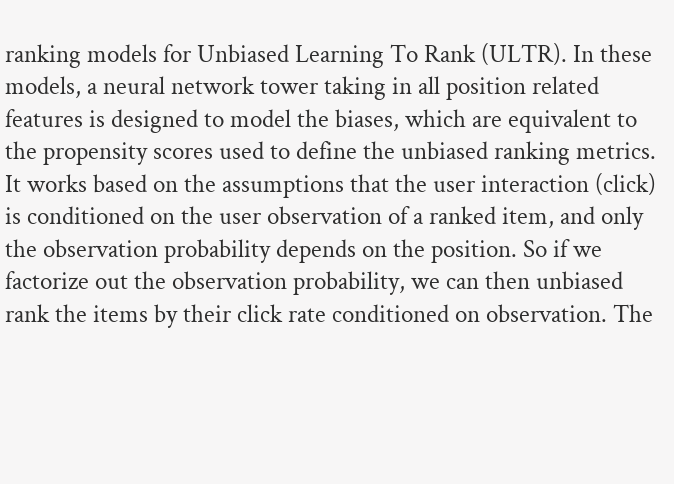ranking models for Unbiased Learning To Rank (ULTR). In these models, a neural network tower taking in all position related features is designed to model the biases, which are equivalent to the propensity scores used to define the unbiased ranking metrics. It works based on the assumptions that the user interaction (click) is conditioned on the user observation of a ranked item, and only the observation probability depends on the position. So if we factorize out the observation probability, we can then unbiased rank the items by their click rate conditioned on observation. The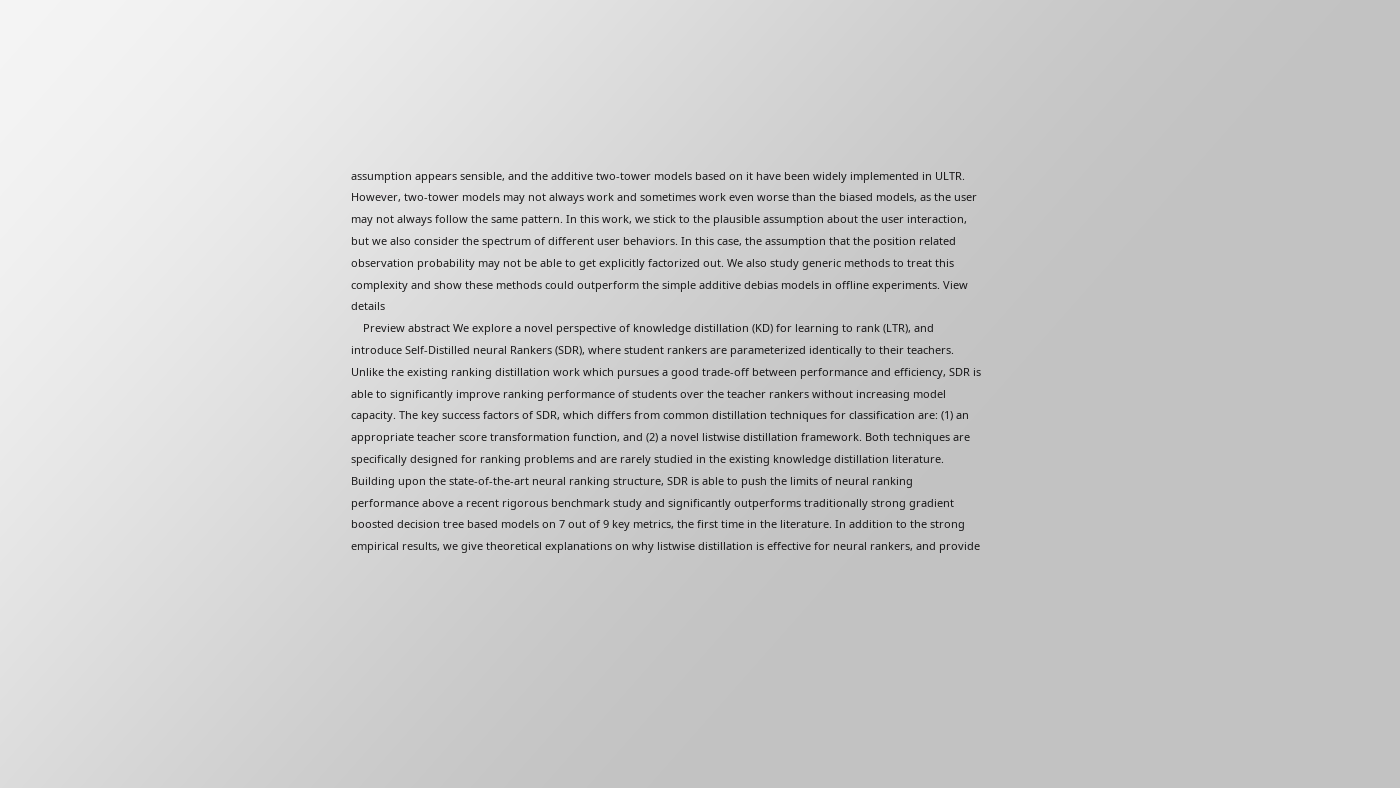assumption appears sensible, and the additive two-tower models based on it have been widely implemented in ULTR. However, two-tower models may not always work and sometimes work even worse than the biased models, as the user may not always follow the same pattern. In this work, we stick to the plausible assumption about the user interaction, but we also consider the spectrum of different user behaviors. In this case, the assumption that the position related observation probability may not be able to get explicitly factorized out. We also study generic methods to treat this complexity and show these methods could outperform the simple additive debias models in offline experiments. View details
    Preview abstract We explore a novel perspective of knowledge distillation (KD) for learning to rank (LTR), and introduce Self-Distilled neural Rankers (SDR), where student rankers are parameterized identically to their teachers. Unlike the existing ranking distillation work which pursues a good trade-off between performance and efficiency, SDR is able to significantly improve ranking performance of students over the teacher rankers without increasing model capacity. The key success factors of SDR, which differs from common distillation techniques for classification are: (1) an appropriate teacher score transformation function, and (2) a novel listwise distillation framework. Both techniques are specifically designed for ranking problems and are rarely studied in the existing knowledge distillation literature. Building upon the state-of-the-art neural ranking structure, SDR is able to push the limits of neural ranking performance above a recent rigorous benchmark study and significantly outperforms traditionally strong gradient boosted decision tree based models on 7 out of 9 key metrics, the first time in the literature. In addition to the strong empirical results, we give theoretical explanations on why listwise distillation is effective for neural rankers, and provide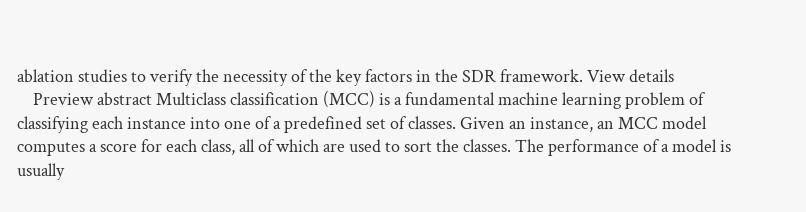ablation studies to verify the necessity of the key factors in the SDR framework. View details
    Preview abstract Multiclass classification (MCC) is a fundamental machine learning problem of classifying each instance into one of a predefined set of classes. Given an instance, an MCC model computes a score for each class, all of which are used to sort the classes. The performance of a model is usually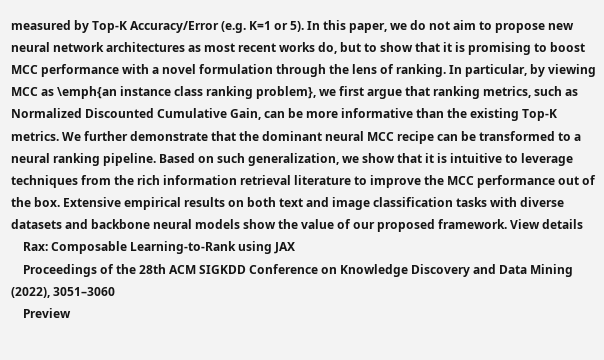measured by Top-K Accuracy/Error (e.g. K=1 or 5). In this paper, we do not aim to propose new neural network architectures as most recent works do, but to show that it is promising to boost MCC performance with a novel formulation through the lens of ranking. In particular, by viewing MCC as \emph{an instance class ranking problem}, we first argue that ranking metrics, such as Normalized Discounted Cumulative Gain, can be more informative than the existing Top-K metrics. We further demonstrate that the dominant neural MCC recipe can be transformed to a neural ranking pipeline. Based on such generalization, we show that it is intuitive to leverage techniques from the rich information retrieval literature to improve the MCC performance out of the box. Extensive empirical results on both text and image classification tasks with diverse datasets and backbone neural models show the value of our proposed framework. View details
    Rax: Composable Learning-to-Rank using JAX
    Proceedings of the 28th ACM SIGKDD Conference on Knowledge Discovery and Data Mining (2022), 3051–3060
    Preview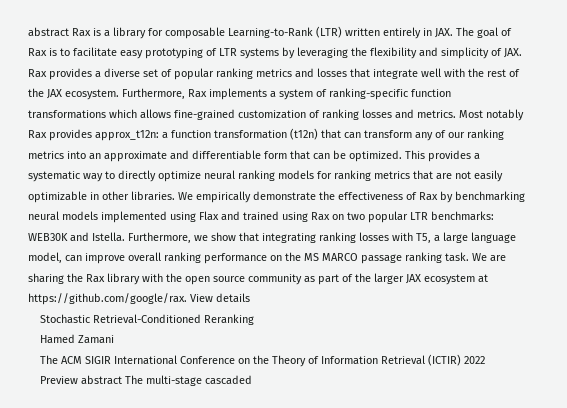abstract Rax is a library for composable Learning-to-Rank (LTR) written entirely in JAX. The goal of Rax is to facilitate easy prototyping of LTR systems by leveraging the flexibility and simplicity of JAX. Rax provides a diverse set of popular ranking metrics and losses that integrate well with the rest of the JAX ecosystem. Furthermore, Rax implements a system of ranking-specific function transformations which allows fine-grained customization of ranking losses and metrics. Most notably Rax provides approx_t12n: a function transformation (t12n) that can transform any of our ranking metrics into an approximate and differentiable form that can be optimized. This provides a systematic way to directly optimize neural ranking models for ranking metrics that are not easily optimizable in other libraries. We empirically demonstrate the effectiveness of Rax by benchmarking neural models implemented using Flax and trained using Rax on two popular LTR benchmarks: WEB30K and Istella. Furthermore, we show that integrating ranking losses with T5, a large language model, can improve overall ranking performance on the MS MARCO passage ranking task. We are sharing the Rax library with the open source community as part of the larger JAX ecosystem at https://github.com/google/rax. View details
    Stochastic Retrieval-Conditioned Reranking
    Hamed Zamani
    The ACM SIGIR International Conference on the Theory of Information Retrieval (ICTIR) 2022
    Preview abstract The multi-stage cascaded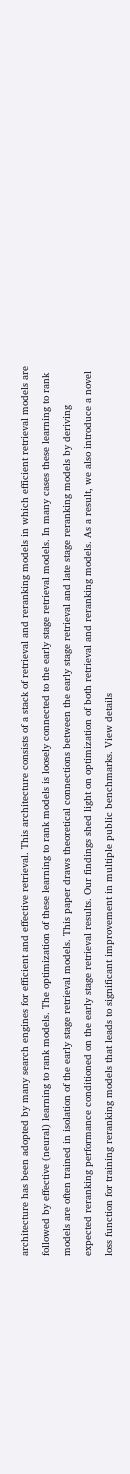architecture has been adopted by many search engines for efficient and effective retrieval. This architecture consists of a stack of retrieval and reranking models in which efficient retrieval models are followed by effective (neural) learning to rank models. The optimization of these learning to rank models is loosely connected to the early stage retrieval models. In many cases these learning to rank models are often trained in isolation of the early stage retrieval models. This paper draws theoretical connections between the early stage retrieval and late stage reranking models by deriving expected reranking performance conditioned on the early stage retrieval results. Our findings shed light on optimization of both retrieval and reranking models. As a result, we also introduce a novel loss function for training reranking models that leads to significant improvement in multiple public benchmarks. View details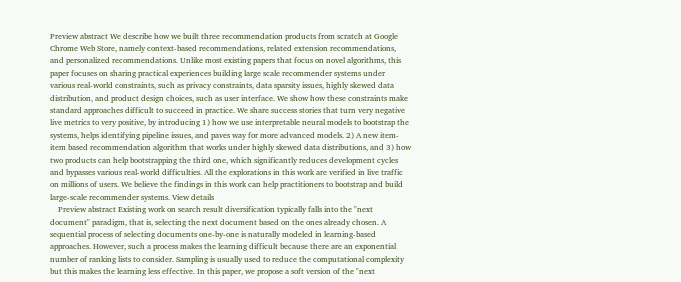Preview abstract We describe how we built three recommendation products from scratch at Google Chrome Web Store, namely context-based recommendations, related extension recommendations, and personalized recommendations. Unlike most existing papers that focus on novel algorithms, this paper focuses on sharing practical experiences building large scale recommender systems under various real-world constraints, such as privacy constraints, data sparsity issues, highly skewed data distribution, and product design choices, such as user interface. We show how these constraints make standard approaches difficult to succeed in practice. We share success stories that turn very negative live metrics to very positive, by introducing 1) how we use interpretable neural models to bootstrap the systems, helps identifying pipeline issues, and paves way for more advanced models. 2) A new item-item based recommendation algorithm that works under highly skewed data distributions, and 3) how two products can help bootstrapping the third one, which significantly reduces development cycles and bypasses various real-world difficulties. All the explorations in this work are verified in live traffic on millions of users. We believe the findings in this work can help practitioners to bootstrap and build large-scale recommender systems. View details
    Preview abstract Existing work on search result diversification typically falls into the "next document" paradigm, that is, selecting the next document based on the ones already chosen. A sequential process of selecting documents one-by-one is naturally modeled in learning-based approaches. However, such a process makes the learning difficult because there are an exponential number of ranking lists to consider. Sampling is usually used to reduce the computational complexity but this makes the learning less effective. In this paper, we propose a soft version of the "next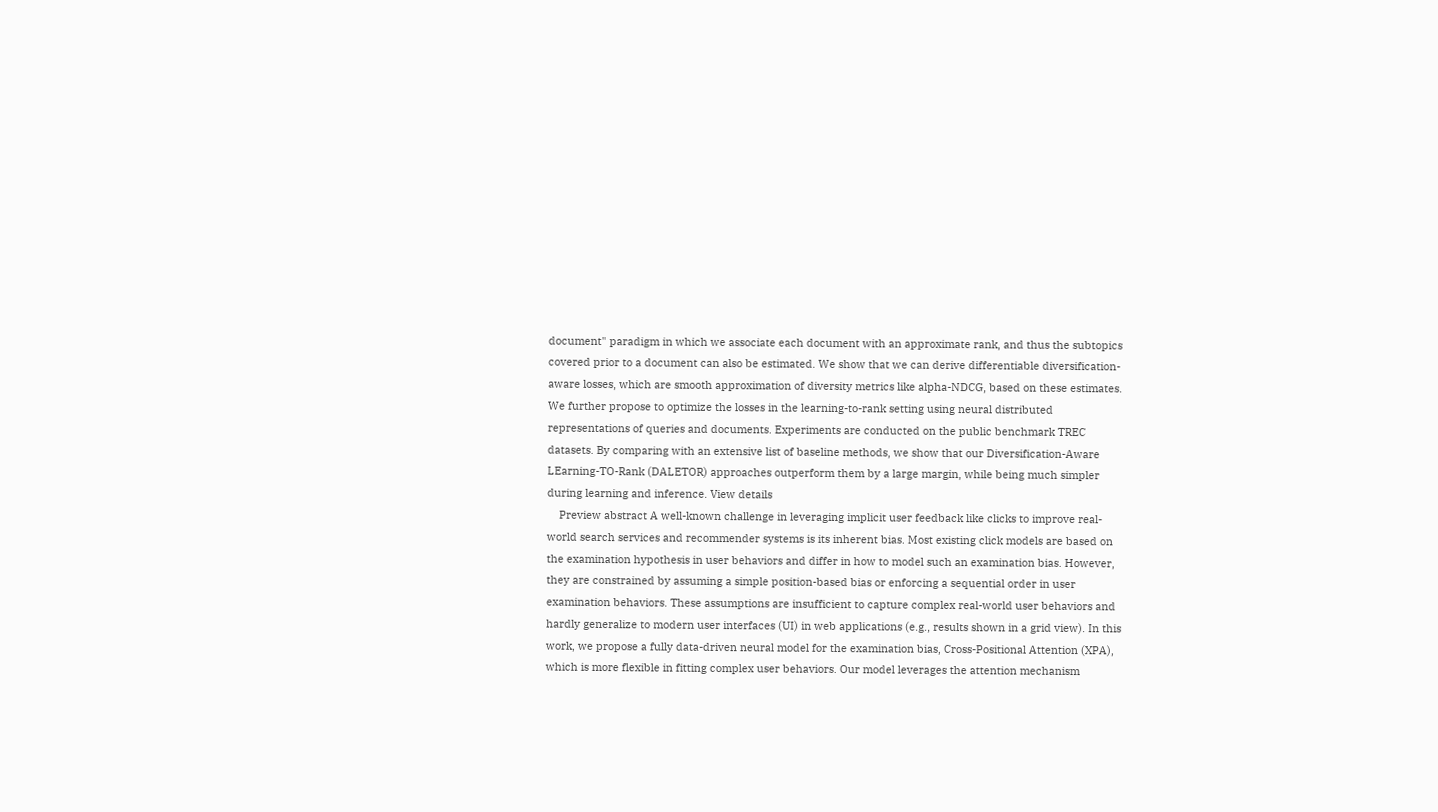document" paradigm in which we associate each document with an approximate rank, and thus the subtopics covered prior to a document can also be estimated. We show that we can derive differentiable diversification-aware losses, which are smooth approximation of diversity metrics like alpha-NDCG, based on these estimates. We further propose to optimize the losses in the learning-to-rank setting using neural distributed representations of queries and documents. Experiments are conducted on the public benchmark TREC datasets. By comparing with an extensive list of baseline methods, we show that our Diversification-Aware LEarning-TO-Rank (DALETOR) approaches outperform them by a large margin, while being much simpler during learning and inference. View details
    Preview abstract A well-known challenge in leveraging implicit user feedback like clicks to improve real-world search services and recommender systems is its inherent bias. Most existing click models are based on the examination hypothesis in user behaviors and differ in how to model such an examination bias. However, they are constrained by assuming a simple position-based bias or enforcing a sequential order in user examination behaviors. These assumptions are insufficient to capture complex real-world user behaviors and hardly generalize to modern user interfaces (UI) in web applications (e.g., results shown in a grid view). In this work, we propose a fully data-driven neural model for the examination bias, Cross-Positional Attention (XPA), which is more flexible in fitting complex user behaviors. Our model leverages the attention mechanism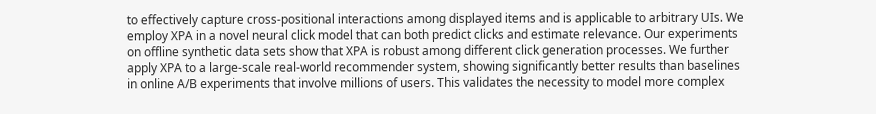to effectively capture cross-positional interactions among displayed items and is applicable to arbitrary UIs. We employ XPA in a novel neural click model that can both predict clicks and estimate relevance. Our experiments on offline synthetic data sets show that XPA is robust among different click generation processes. We further apply XPA to a large-scale real-world recommender system, showing significantly better results than baselines in online A/B experiments that involve millions of users. This validates the necessity to model more complex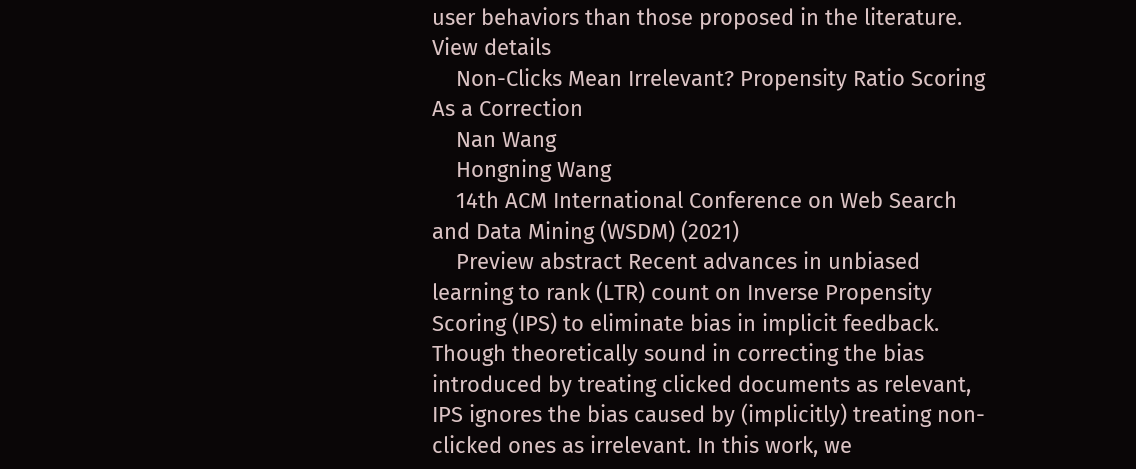user behaviors than those proposed in the literature. View details
    Non-Clicks Mean Irrelevant? Propensity Ratio Scoring As a Correction
    Nan Wang
    Hongning Wang
    14th ACM International Conference on Web Search and Data Mining (WSDM) (2021)
    Preview abstract Recent advances in unbiased learning to rank (LTR) count on Inverse Propensity Scoring (IPS) to eliminate bias in implicit feedback. Though theoretically sound in correcting the bias introduced by treating clicked documents as relevant, IPS ignores the bias caused by (implicitly) treating non-clicked ones as irrelevant. In this work, we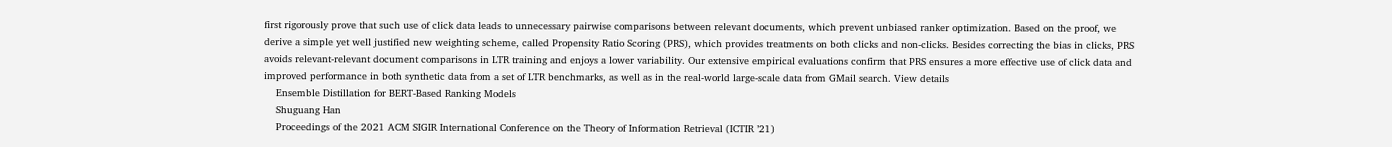first rigorously prove that such use of click data leads to unnecessary pairwise comparisons between relevant documents, which prevent unbiased ranker optimization. Based on the proof, we derive a simple yet well justified new weighting scheme, called Propensity Ratio Scoring (PRS), which provides treatments on both clicks and non-clicks. Besides correcting the bias in clicks, PRS avoids relevant-relevant document comparisons in LTR training and enjoys a lower variability. Our extensive empirical evaluations confirm that PRS ensures a more effective use of click data and improved performance in both synthetic data from a set of LTR benchmarks, as well as in the real-world large-scale data from GMail search. View details
    Ensemble Distillation for BERT-Based Ranking Models
    Shuguang Han
    Proceedings of the 2021 ACM SIGIR International Conference on the Theory of Information Retrieval (ICTIR ’21)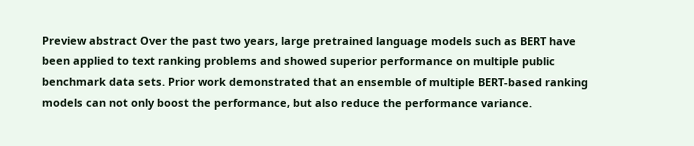Preview abstract Over the past two years, large pretrained language models such as BERT have been applied to text ranking problems and showed superior performance on multiple public benchmark data sets. Prior work demonstrated that an ensemble of multiple BERT-based ranking models can not only boost the performance, but also reduce the performance variance.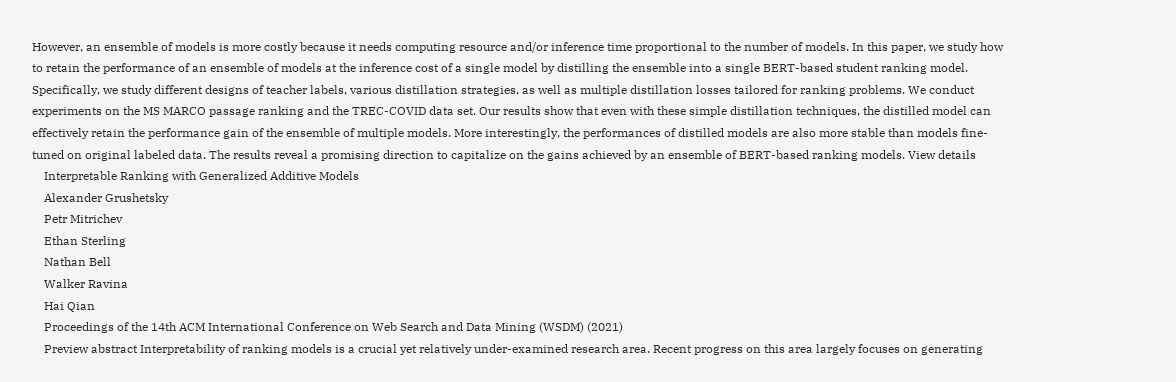However, an ensemble of models is more costly because it needs computing resource and/or inference time proportional to the number of models. In this paper, we study how to retain the performance of an ensemble of models at the inference cost of a single model by distilling the ensemble into a single BERT-based student ranking model. Specifically, we study different designs of teacher labels, various distillation strategies, as well as multiple distillation losses tailored for ranking problems. We conduct experiments on the MS MARCO passage ranking and the TREC-COVID data set. Our results show that even with these simple distillation techniques, the distilled model can effectively retain the performance gain of the ensemble of multiple models. More interestingly, the performances of distilled models are also more stable than models fine-tuned on original labeled data. The results reveal a promising direction to capitalize on the gains achieved by an ensemble of BERT-based ranking models. View details
    Interpretable Ranking with Generalized Additive Models
    Alexander Grushetsky
    Petr Mitrichev
    Ethan Sterling
    Nathan Bell
    Walker Ravina
    Hai Qian
    Proceedings of the 14th ACM International Conference on Web Search and Data Mining (WSDM) (2021)
    Preview abstract Interpretability of ranking models is a crucial yet relatively under-examined research area. Recent progress on this area largely focuses on generating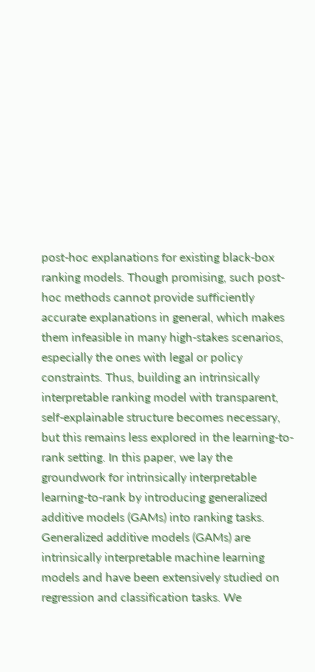post-hoc explanations for existing black-box ranking models. Though promising, such post-hoc methods cannot provide sufficiently accurate explanations in general, which makes them infeasible in many high-stakes scenarios, especially the ones with legal or policy constraints. Thus, building an intrinsically interpretable ranking model with transparent, self-explainable structure becomes necessary, but this remains less explored in the learning-to-rank setting. In this paper, we lay the groundwork for intrinsically interpretable learning-to-rank by introducing generalized additive models (GAMs) into ranking tasks. Generalized additive models (GAMs) are intrinsically interpretable machine learning models and have been extensively studied on regression and classification tasks. We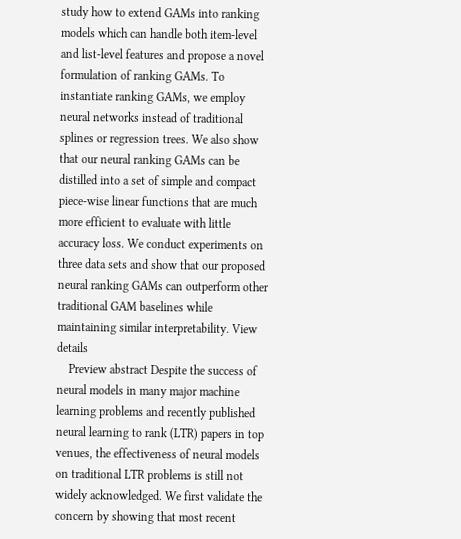study how to extend GAMs into ranking models which can handle both item-level and list-level features and propose a novel formulation of ranking GAMs. To instantiate ranking GAMs, we employ neural networks instead of traditional splines or regression trees. We also show that our neural ranking GAMs can be distilled into a set of simple and compact piece-wise linear functions that are much more efficient to evaluate with little accuracy loss. We conduct experiments on three data sets and show that our proposed neural ranking GAMs can outperform other traditional GAM baselines while maintaining similar interpretability. View details
    Preview abstract Despite the success of neural models in many major machine learning problems and recently published neural learning to rank (LTR) papers in top venues, the effectiveness of neural models on traditional LTR problems is still not widely acknowledged. We first validate the concern by showing that most recent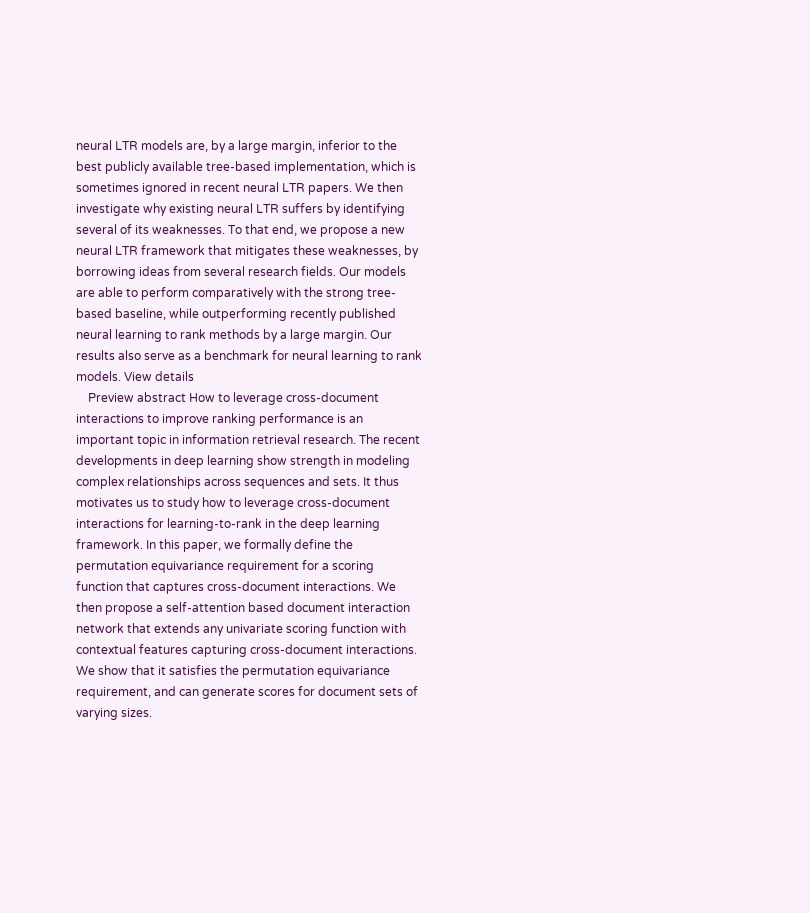neural LTR models are, by a large margin, inferior to the best publicly available tree-based implementation, which is sometimes ignored in recent neural LTR papers. We then investigate why existing neural LTR suffers by identifying several of its weaknesses. To that end, we propose a new neural LTR framework that mitigates these weaknesses, by borrowing ideas from several research fields. Our models are able to perform comparatively with the strong tree-based baseline, while outperforming recently published neural learning to rank methods by a large margin. Our results also serve as a benchmark for neural learning to rank models. View details
    Preview abstract How to leverage cross-document interactions to improve ranking performance is an important topic in information retrieval research. The recent developments in deep learning show strength in modeling complex relationships across sequences and sets. It thus motivates us to study how to leverage cross-document interactions for learning-to-rank in the deep learning framework. In this paper, we formally define the permutation equivariance requirement for a scoring function that captures cross-document interactions. We then propose a self-attention based document interaction network that extends any univariate scoring function with contextual features capturing cross-document interactions. We show that it satisfies the permutation equivariance requirement, and can generate scores for document sets of varying sizes.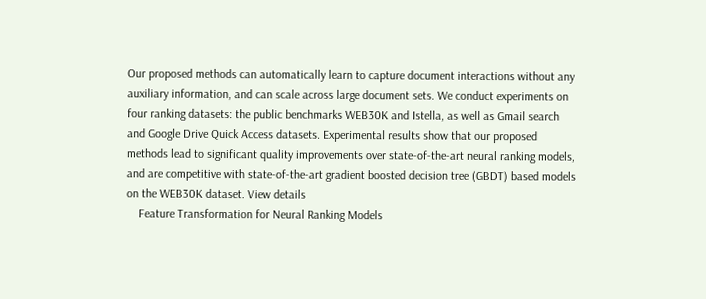Our proposed methods can automatically learn to capture document interactions without any auxiliary information, and can scale across large document sets. We conduct experiments on four ranking datasets: the public benchmarks WEB30K and Istella, as well as Gmail search and Google Drive Quick Access datasets. Experimental results show that our proposed methods lead to significant quality improvements over state-of-the-art neural ranking models, and are competitive with state-of-the-art gradient boosted decision tree (GBDT) based models on the WEB30K dataset. View details
    Feature Transformation for Neural Ranking Models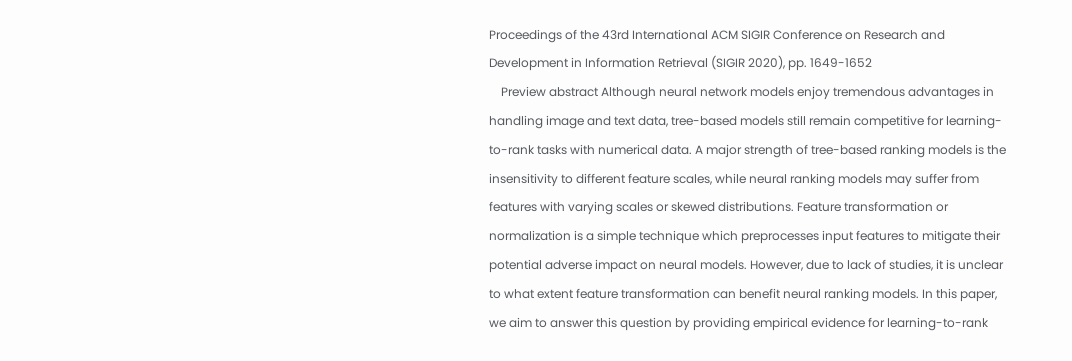Proceedings of the 43rd International ACM SIGIR Conference on Research and Development in Information Retrieval (SIGIR 2020), pp. 1649-1652
    Preview abstract Although neural network models enjoy tremendous advantages in handling image and text data, tree-based models still remain competitive for learning-to-rank tasks with numerical data. A major strength of tree-based ranking models is the insensitivity to different feature scales, while neural ranking models may suffer from features with varying scales or skewed distributions. Feature transformation or normalization is a simple technique which preprocesses input features to mitigate their potential adverse impact on neural models. However, due to lack of studies, it is unclear to what extent feature transformation can benefit neural ranking models. In this paper, we aim to answer this question by providing empirical evidence for learning-to-rank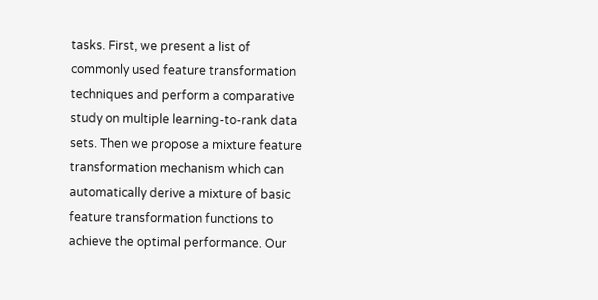tasks. First, we present a list of commonly used feature transformation techniques and perform a comparative study on multiple learning-to-rank data sets. Then we propose a mixture feature transformation mechanism which can automatically derive a mixture of basic feature transformation functions to achieve the optimal performance. Our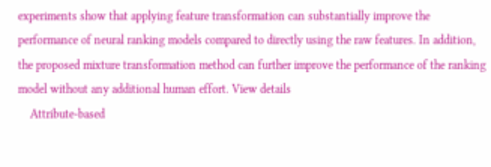experiments show that applying feature transformation can substantially improve the performance of neural ranking models compared to directly using the raw features. In addition, the proposed mixture transformation method can further improve the performance of the ranking model without any additional human effort. View details
    Attribute-based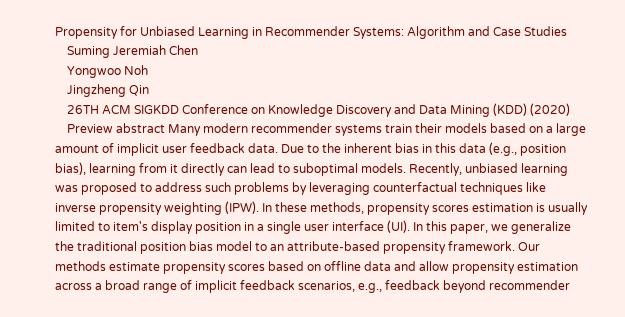Propensity for Unbiased Learning in Recommender Systems: Algorithm and Case Studies
    Suming Jeremiah Chen
    Yongwoo Noh
    Jingzheng Qin
    26TH ACM SIGKDD Conference on Knowledge Discovery and Data Mining (KDD) (2020)
    Preview abstract Many modern recommender systems train their models based on a large amount of implicit user feedback data. Due to the inherent bias in this data (e.g., position bias), learning from it directly can lead to suboptimal models. Recently, unbiased learning was proposed to address such problems by leveraging counterfactual techniques like inverse propensity weighting (IPW). In these methods, propensity scores estimation is usually limited to item's display position in a single user interface (UI). In this paper, we generalize the traditional position bias model to an attribute-based propensity framework. Our methods estimate propensity scores based on offline data and allow propensity estimation across a broad range of implicit feedback scenarios, e.g., feedback beyond recommender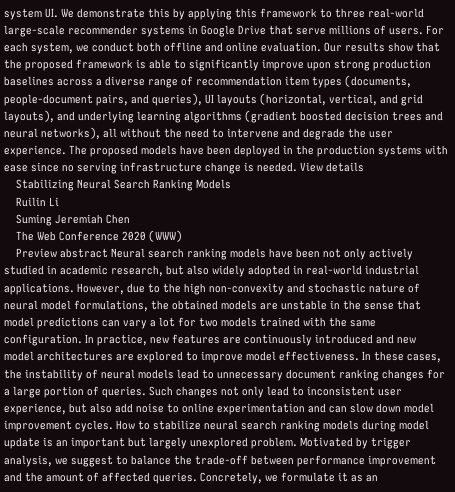system UI. We demonstrate this by applying this framework to three real-world large-scale recommender systems in Google Drive that serve millions of users. For each system, we conduct both offline and online evaluation. Our results show that the proposed framework is able to significantly improve upon strong production baselines across a diverse range of recommendation item types (documents, people-document pairs, and queries), UI layouts (horizontal, vertical, and grid layouts), and underlying learning algorithms (gradient boosted decision trees and neural networks), all without the need to intervene and degrade the user experience. The proposed models have been deployed in the production systems with ease since no serving infrastructure change is needed. View details
    Stabilizing Neural Search Ranking Models
    Ruilin Li
    Suming Jeremiah Chen
    The Web Conference 2020 (WWW)
    Preview abstract Neural search ranking models have been not only actively studied in academic research, but also widely adopted in real-world industrial applications. However, due to the high non-convexity and stochastic nature of neural model formulations, the obtained models are unstable in the sense that model predictions can vary a lot for two models trained with the same configuration. In practice, new features are continuously introduced and new model architectures are explored to improve model effectiveness. In these cases, the instability of neural models lead to unnecessary document ranking changes for a large portion of queries. Such changes not only lead to inconsistent user experience, but also add noise to online experimentation and can slow down model improvement cycles. How to stabilize neural search ranking models during model update is an important but largely unexplored problem. Motivated by trigger analysis, we suggest to balance the trade-off between performance improvement and the amount of affected queries. Concretely, we formulate it as an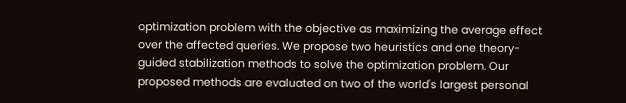optimization problem with the objective as maximizing the average effect over the affected queries. We propose two heuristics and one theory-guided stabilization methods to solve the optimization problem. Our proposed methods are evaluated on two of the world's largest personal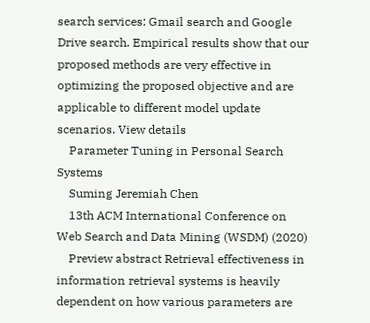search services: Gmail search and Google Drive search. Empirical results show that our proposed methods are very effective in optimizing the proposed objective and are applicable to different model update scenarios. View details
    Parameter Tuning in Personal Search Systems
    Suming Jeremiah Chen
    13th ACM International Conference on Web Search and Data Mining (WSDM) (2020)
    Preview abstract Retrieval effectiveness in information retrieval systems is heavily dependent on how various parameters are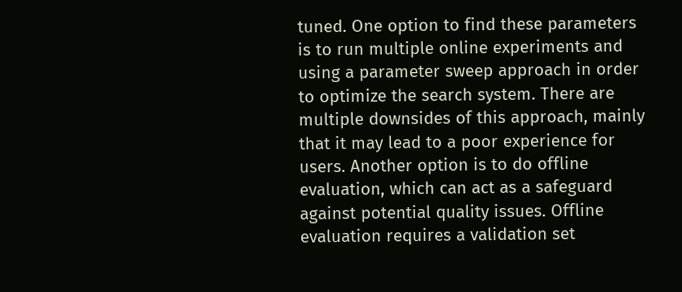tuned. One option to find these parameters is to run multiple online experiments and using a parameter sweep approach in order to optimize the search system. There are multiple downsides of this approach, mainly that it may lead to a poor experience for users. Another option is to do offline evaluation, which can act as a safeguard against potential quality issues. Offline evaluation requires a validation set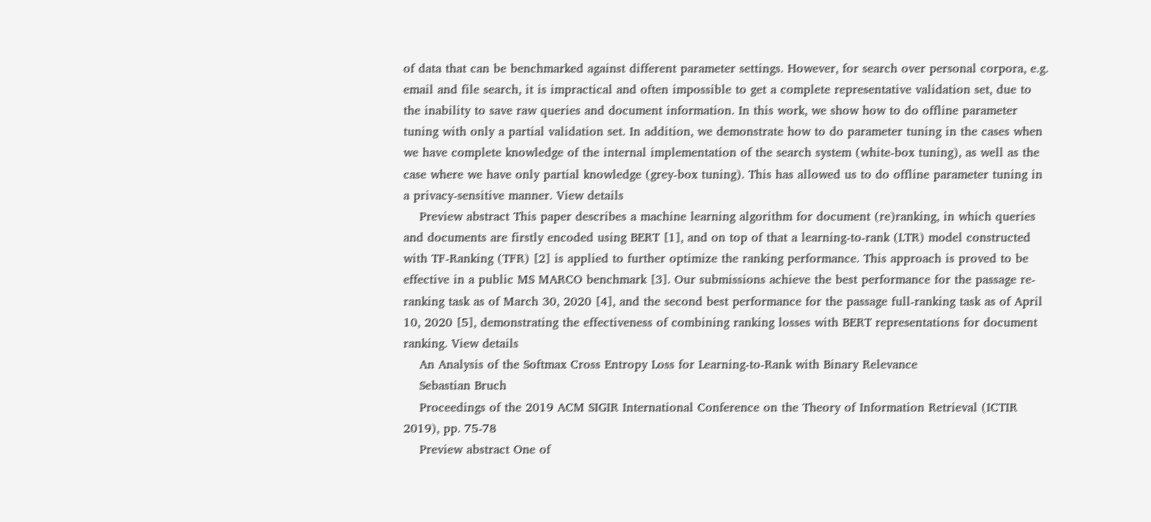of data that can be benchmarked against different parameter settings. However, for search over personal corpora, e.g. email and file search, it is impractical and often impossible to get a complete representative validation set, due to the inability to save raw queries and document information. In this work, we show how to do offline parameter tuning with only a partial validation set. In addition, we demonstrate how to do parameter tuning in the cases when we have complete knowledge of the internal implementation of the search system (white-box tuning), as well as the case where we have only partial knowledge (grey-box tuning). This has allowed us to do offline parameter tuning in a privacy-sensitive manner. View details
    Preview abstract This paper describes a machine learning algorithm for document (re)ranking, in which queries and documents are firstly encoded using BERT [1], and on top of that a learning-to-rank (LTR) model constructed with TF-Ranking (TFR) [2] is applied to further optimize the ranking performance. This approach is proved to be effective in a public MS MARCO benchmark [3]. Our submissions achieve the best performance for the passage re-ranking task as of March 30, 2020 [4], and the second best performance for the passage full-ranking task as of April 10, 2020 [5], demonstrating the effectiveness of combining ranking losses with BERT representations for document ranking. View details
    An Analysis of the Softmax Cross Entropy Loss for Learning-to-Rank with Binary Relevance
    Sebastian Bruch
    Proceedings of the 2019 ACM SIGIR International Conference on the Theory of Information Retrieval (ICTIR 2019), pp. 75-78
    Preview abstract One of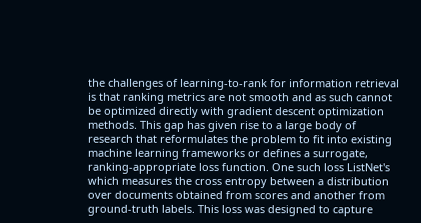the challenges of learning-to-rank for information retrieval is that ranking metrics are not smooth and as such cannot be optimized directly with gradient descent optimization methods. This gap has given rise to a large body of research that reformulates the problem to fit into existing machine learning frameworks or defines a surrogate, ranking-appropriate loss function. One such loss ListNet's which measures the cross entropy between a distribution over documents obtained from scores and another from ground-truth labels. This loss was designed to capture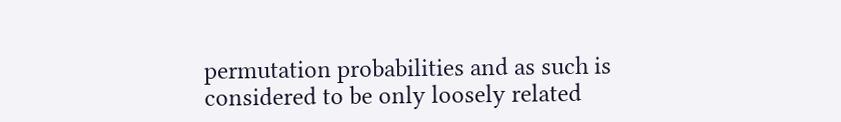permutation probabilities and as such is considered to be only loosely related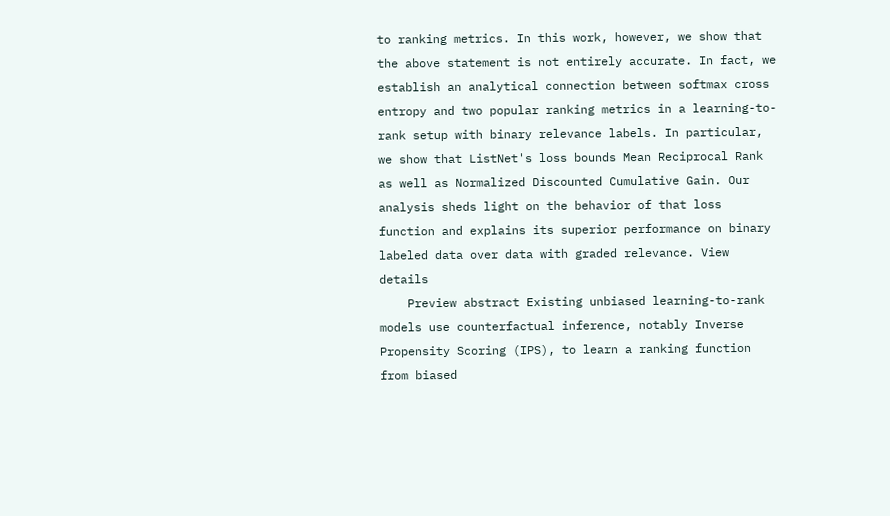to ranking metrics. In this work, however, we show that the above statement is not entirely accurate. In fact, we establish an analytical connection between softmax cross entropy and two popular ranking metrics in a learning-to-rank setup with binary relevance labels. In particular, we show that ListNet's loss bounds Mean Reciprocal Rank as well as Normalized Discounted Cumulative Gain. Our analysis sheds light on the behavior of that loss function and explains its superior performance on binary labeled data over data with graded relevance. View details
    Preview abstract Existing unbiased learning-to-rank models use counterfactual inference, notably Inverse Propensity Scoring (IPS), to learn a ranking function from biased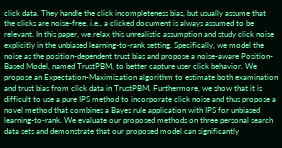click data. They handle the click incompleteness bias, but usually assume that the clicks are noise-free, i.e., a clicked document is always assumed to be relevant. In this paper, we relax this unrealistic assumption and study click noise explicitly in the unbiased learning-to-rank setting. Specifically, we model the noise as the position-dependent trust bias and propose a noise-aware Position-Based Model, named TrustPBM, to better capture user click behavior. We propose an Expectation-Maximization algorithm to estimate both examination and trust bias from click data in TrustPBM. Furthermore, we show that it is difficult to use a pure IPS method to incorporate click noise and thus propose a novel method that combines a Bayes rule application with IPS for unbiased learning-to-rank. We evaluate our proposed methods on three personal search data sets and demonstrate that our proposed model can significantly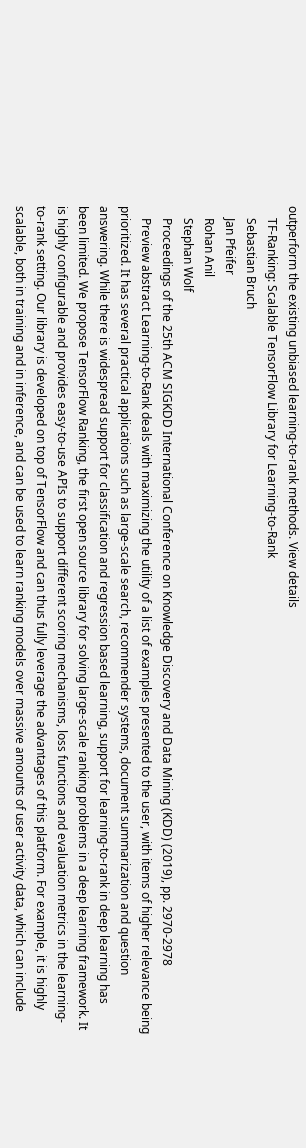outperform the existing unbiased learning-to-rank methods. View details
    TF-Ranking: Scalable TensorFlow Library for Learning-to-Rank
    Sebastian Bruch
    Jan Pfeifer
    Rohan Anil
    Stephan Wolf
    Proceedings of the 25th ACM SIGKDD International Conference on Knowledge Discovery and Data Mining (KDD) (2019), pp. 2970-2978
    Preview abstract Learning-to-Rank deals with maximizing the utility of a list of examples presented to the user, with items of higher relevance being prioritized. It has several practical applications such as large-scale search, recommender systems, document summarization and question answering. While there is widespread support for classification and regression based learning, support for learning-to-rank in deep learning has been limited. We propose TensorFlow Ranking, the first open source library for solving large-scale ranking problems in a deep learning framework. It is highly configurable and provides easy-to-use APIs to support different scoring mechanisms, loss functions and evaluation metrics in the learning-to-rank setting. Our library is developed on top of TensorFlow and can thus fully leverage the advantages of this platform. For example, it is highly scalable, both in training and in inference, and can be used to learn ranking models over massive amounts of user activity data, which can include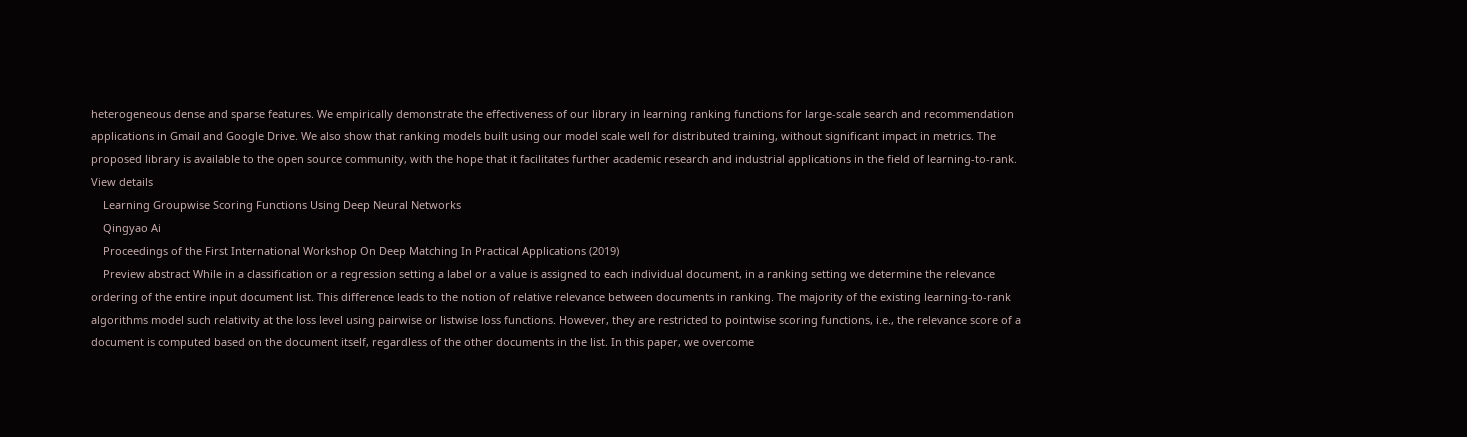heterogeneous dense and sparse features. We empirically demonstrate the effectiveness of our library in learning ranking functions for large-scale search and recommendation applications in Gmail and Google Drive. We also show that ranking models built using our model scale well for distributed training, without significant impact in metrics. The proposed library is available to the open source community, with the hope that it facilitates further academic research and industrial applications in the field of learning-to-rank. View details
    Learning Groupwise Scoring Functions Using Deep Neural Networks
    Qingyao Ai
    Proceedings of the First International Workshop On Deep Matching In Practical Applications (2019)
    Preview abstract While in a classification or a regression setting a label or a value is assigned to each individual document, in a ranking setting we determine the relevance ordering of the entire input document list. This difference leads to the notion of relative relevance between documents in ranking. The majority of the existing learning-to-rank algorithms model such relativity at the loss level using pairwise or listwise loss functions. However, they are restricted to pointwise scoring functions, i.e., the relevance score of a document is computed based on the document itself, regardless of the other documents in the list. In this paper, we overcome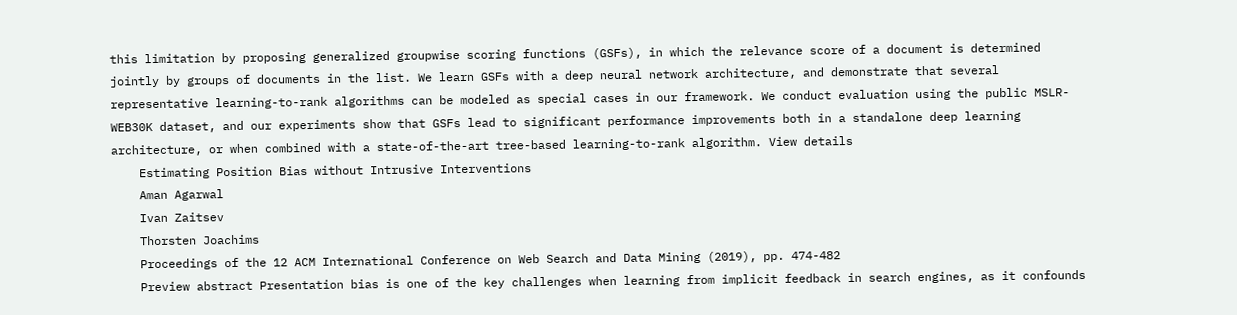this limitation by proposing generalized groupwise scoring functions (GSFs), in which the relevance score of a document is determined jointly by groups of documents in the list. We learn GSFs with a deep neural network architecture, and demonstrate that several representative learning-to-rank algorithms can be modeled as special cases in our framework. We conduct evaluation using the public MSLR-WEB30K dataset, and our experiments show that GSFs lead to significant performance improvements both in a standalone deep learning architecture, or when combined with a state-of-the-art tree-based learning-to-rank algorithm. View details
    Estimating Position Bias without Intrusive Interventions
    Aman Agarwal
    Ivan Zaitsev
    Thorsten Joachims
    Proceedings of the 12 ACM International Conference on Web Search and Data Mining (2019), pp. 474-482
    Preview abstract Presentation bias is one of the key challenges when learning from implicit feedback in search engines, as it confounds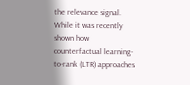the relevance signal. While it was recently shown how counterfactual learning-to-rank (LTR) approaches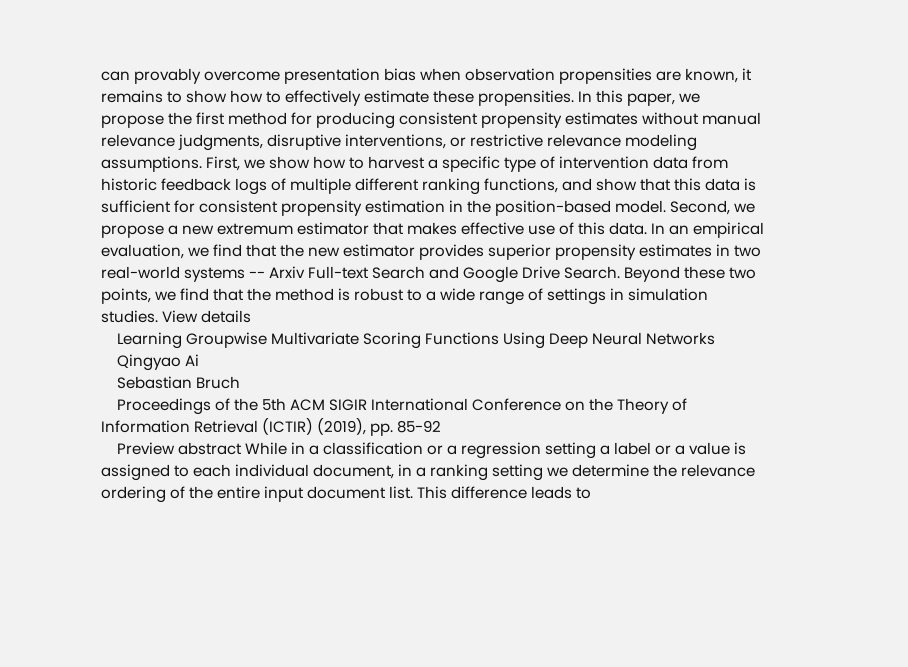can provably overcome presentation bias when observation propensities are known, it remains to show how to effectively estimate these propensities. In this paper, we propose the first method for producing consistent propensity estimates without manual relevance judgments, disruptive interventions, or restrictive relevance modeling assumptions. First, we show how to harvest a specific type of intervention data from historic feedback logs of multiple different ranking functions, and show that this data is sufficient for consistent propensity estimation in the position-based model. Second, we propose a new extremum estimator that makes effective use of this data. In an empirical evaluation, we find that the new estimator provides superior propensity estimates in two real-world systems -- Arxiv Full-text Search and Google Drive Search. Beyond these two points, we find that the method is robust to a wide range of settings in simulation studies. View details
    Learning Groupwise Multivariate Scoring Functions Using Deep Neural Networks
    Qingyao Ai
    Sebastian Bruch
    Proceedings of the 5th ACM SIGIR International Conference on the Theory of Information Retrieval (ICTIR) (2019), pp. 85-92
    Preview abstract While in a classification or a regression setting a label or a value is assigned to each individual document, in a ranking setting we determine the relevance ordering of the entire input document list. This difference leads to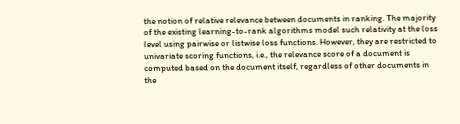the notion of relative relevance between documents in ranking. The majority of the existing learning-to-rank algorithms model such relativity at the loss level using pairwise or listwise loss functions. However, they are restricted to univariate scoring functions, i.e., the relevance score of a document is computed based on the document itself, regardless of other documents in the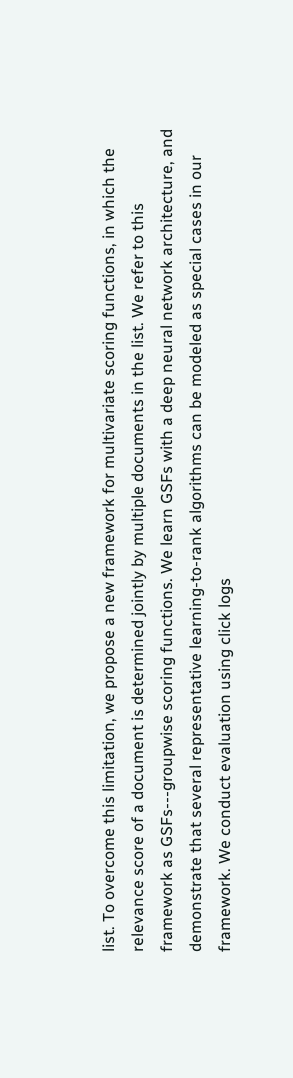list. To overcome this limitation, we propose a new framework for multivariate scoring functions, in which the relevance score of a document is determined jointly by multiple documents in the list. We refer to this framework as GSFs---groupwise scoring functions. We learn GSFs with a deep neural network architecture, and demonstrate that several representative learning-to-rank algorithms can be modeled as special cases in our framework. We conduct evaluation using click logs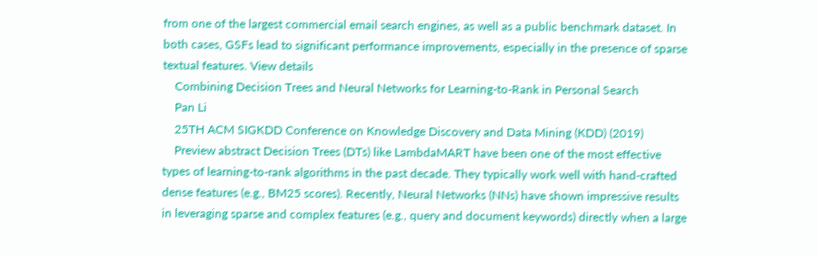from one of the largest commercial email search engines, as well as a public benchmark dataset. In both cases, GSFs lead to significant performance improvements, especially in the presence of sparse textual features. View details
    Combining Decision Trees and Neural Networks for Learning-to-Rank in Personal Search
    Pan Li
    25TH ACM SIGKDD Conference on Knowledge Discovery and Data Mining (KDD) (2019)
    Preview abstract Decision Trees (DTs) like LambdaMART have been one of the most effective types of learning-to-rank algorithms in the past decade. They typically work well with hand-crafted dense features (e.g., BM25 scores). Recently, Neural Networks (NNs) have shown impressive results in leveraging sparse and complex features (e.g., query and document keywords) directly when a large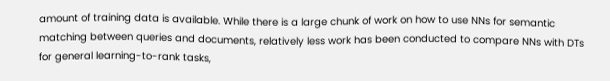amount of training data is available. While there is a large chunk of work on how to use NNs for semantic matching between queries and documents, relatively less work has been conducted to compare NNs with DTs for general learning-to-rank tasks,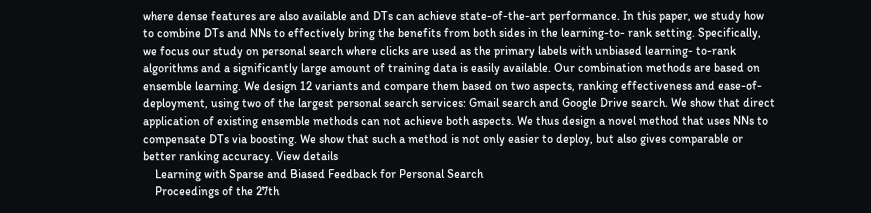where dense features are also available and DTs can achieve state-of-the-art performance. In this paper, we study how to combine DTs and NNs to effectively bring the benefits from both sides in the learning-to- rank setting. Specifically, we focus our study on personal search where clicks are used as the primary labels with unbiased learning- to-rank algorithms and a significantly large amount of training data is easily available. Our combination methods are based on ensemble learning. We design 12 variants and compare them based on two aspects, ranking effectiveness and ease-of-deployment, using two of the largest personal search services: Gmail search and Google Drive search. We show that direct application of existing ensemble methods can not achieve both aspects. We thus design a novel method that uses NNs to compensate DTs via boosting. We show that such a method is not only easier to deploy, but also gives comparable or better ranking accuracy. View details
    Learning with Sparse and Biased Feedback for Personal Search
    Proceedings of the 27th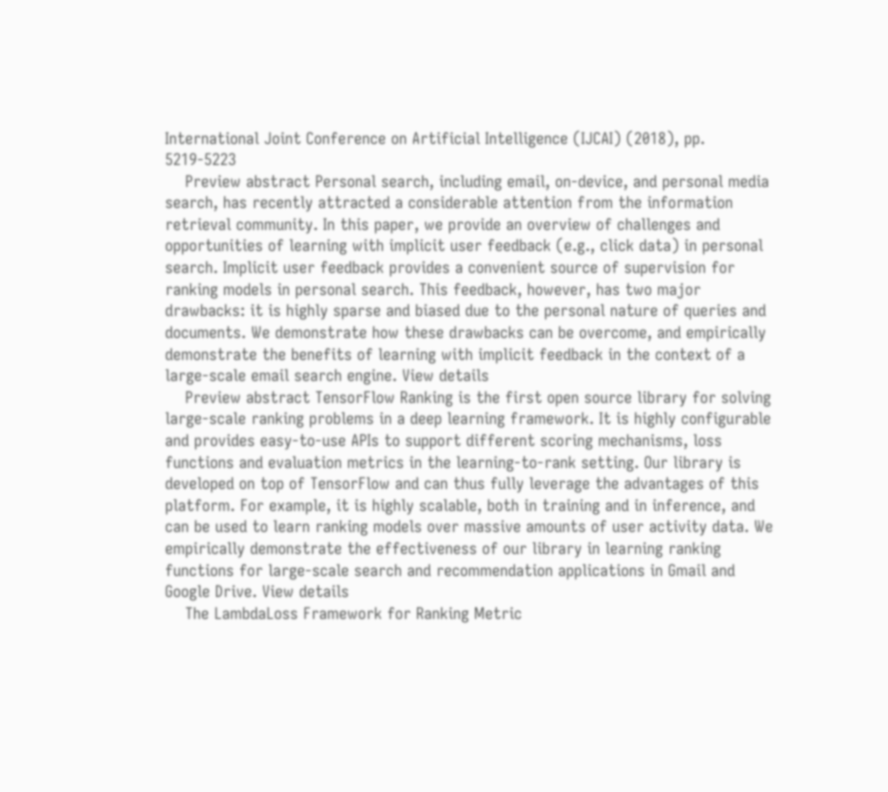International Joint Conference on Artificial Intelligence (IJCAI) (2018), pp. 5219-5223
    Preview abstract Personal search, including email, on-device, and personal media search, has recently attracted a considerable attention from the information retrieval community. In this paper, we provide an overview of challenges and opportunities of learning with implicit user feedback (e.g., click data) in personal search. Implicit user feedback provides a convenient source of supervision for ranking models in personal search. This feedback, however, has two major drawbacks: it is highly sparse and biased due to the personal nature of queries and documents. We demonstrate how these drawbacks can be overcome, and empirically demonstrate the benefits of learning with implicit feedback in the context of a large-scale email search engine. View details
    Preview abstract TensorFlow Ranking is the first open source library for solving large-scale ranking problems in a deep learning framework. It is highly configurable and provides easy-to-use APIs to support different scoring mechanisms, loss functions and evaluation metrics in the learning-to-rank setting. Our library is developed on top of TensorFlow and can thus fully leverage the advantages of this platform. For example, it is highly scalable, both in training and in inference, and can be used to learn ranking models over massive amounts of user activity data. We empirically demonstrate the effectiveness of our library in learning ranking functions for large-scale search and recommendation applications in Gmail and Google Drive. View details
    The LambdaLoss Framework for Ranking Metric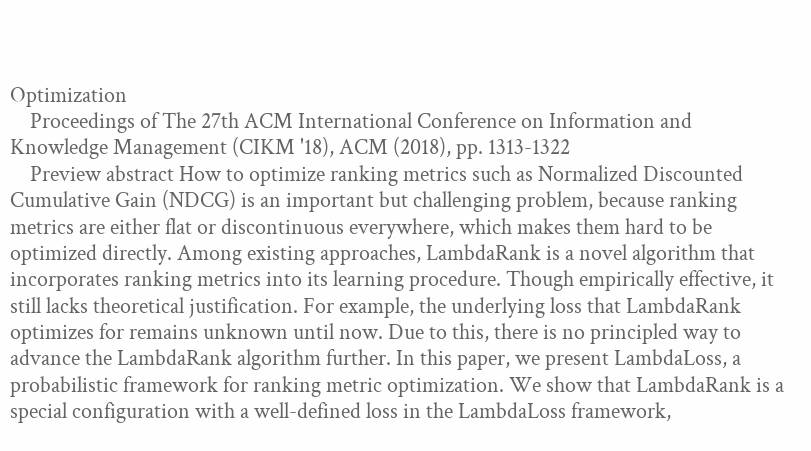Optimization
    Proceedings of The 27th ACM International Conference on Information and Knowledge Management (CIKM '18), ACM (2018), pp. 1313-1322
    Preview abstract How to optimize ranking metrics such as Normalized Discounted Cumulative Gain (NDCG) is an important but challenging problem, because ranking metrics are either flat or discontinuous everywhere, which makes them hard to be optimized directly. Among existing approaches, LambdaRank is a novel algorithm that incorporates ranking metrics into its learning procedure. Though empirically effective, it still lacks theoretical justification. For example, the underlying loss that LambdaRank optimizes for remains unknown until now. Due to this, there is no principled way to advance the LambdaRank algorithm further. In this paper, we present LambdaLoss, a probabilistic framework for ranking metric optimization. We show that LambdaRank is a special configuration with a well-defined loss in the LambdaLoss framework,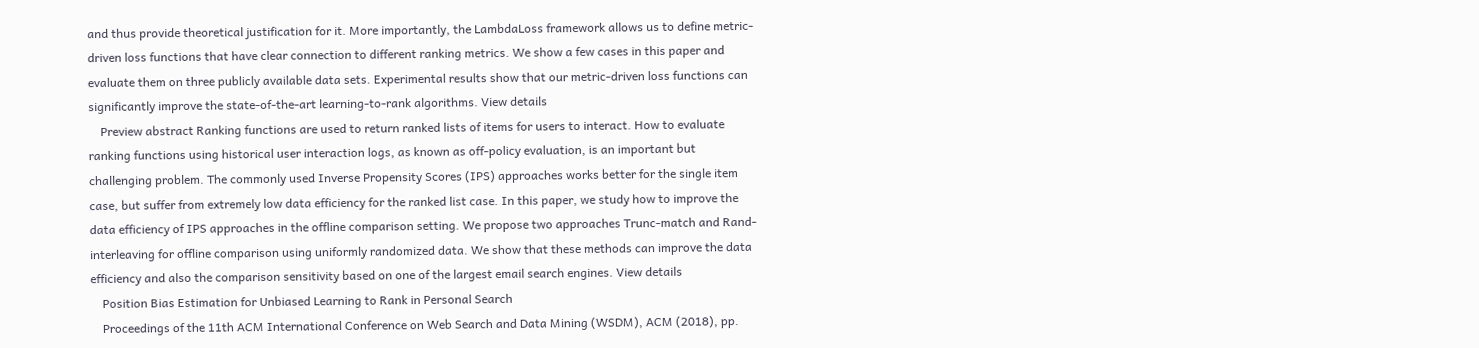and thus provide theoretical justification for it. More importantly, the LambdaLoss framework allows us to define metric-driven loss functions that have clear connection to different ranking metrics. We show a few cases in this paper and evaluate them on three publicly available data sets. Experimental results show that our metric-driven loss functions can significantly improve the state-of-the-art learning-to-rank algorithms. View details
    Preview abstract Ranking functions are used to return ranked lists of items for users to interact. How to evaluate ranking functions using historical user interaction logs, as known as off-policy evaluation, is an important but challenging problem. The commonly used Inverse Propensity Scores (IPS) approaches works better for the single item case, but suffer from extremely low data efficiency for the ranked list case. In this paper, we study how to improve the data efficiency of IPS approaches in the offline comparison setting. We propose two approaches Trunc-match and Rand-interleaving for offline comparison using uniformly randomized data. We show that these methods can improve the data efficiency and also the comparison sensitivity based on one of the largest email search engines. View details
    Position Bias Estimation for Unbiased Learning to Rank in Personal Search
    Proceedings of the 11th ACM International Conference on Web Search and Data Mining (WSDM), ACM (2018), pp.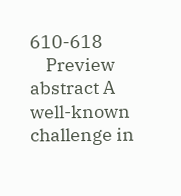610-618
    Preview abstract A well-known challenge in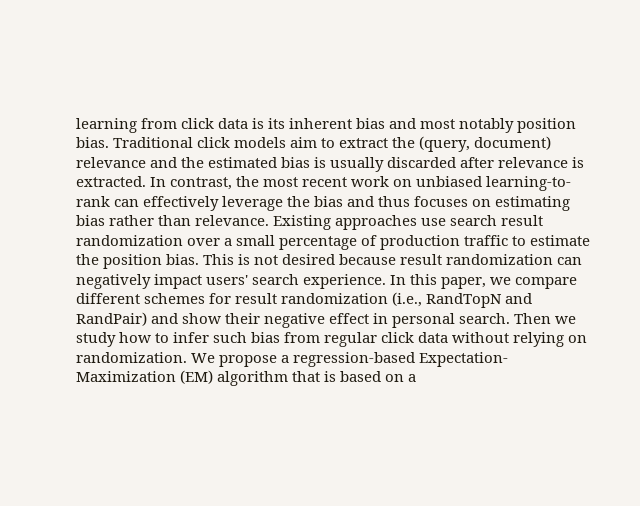learning from click data is its inherent bias and most notably position bias. Traditional click models aim to extract the (query, document) relevance and the estimated bias is usually discarded after relevance is extracted. In contrast, the most recent work on unbiased learning-to-rank can effectively leverage the bias and thus focuses on estimating bias rather than relevance. Existing approaches use search result randomization over a small percentage of production traffic to estimate the position bias. This is not desired because result randomization can negatively impact users' search experience. In this paper, we compare different schemes for result randomization (i.e., RandTopN and RandPair) and show their negative effect in personal search. Then we study how to infer such bias from regular click data without relying on randomization. We propose a regression-based Expectation-Maximization (EM) algorithm that is based on a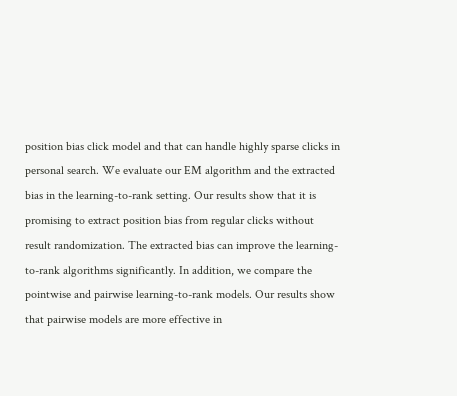position bias click model and that can handle highly sparse clicks in personal search. We evaluate our EM algorithm and the extracted bias in the learning-to-rank setting. Our results show that it is promising to extract position bias from regular clicks without result randomization. The extracted bias can improve the learning-to-rank algorithms significantly. In addition, we compare the pointwise and pairwise learning-to-rank models. Our results show that pairwise models are more effective in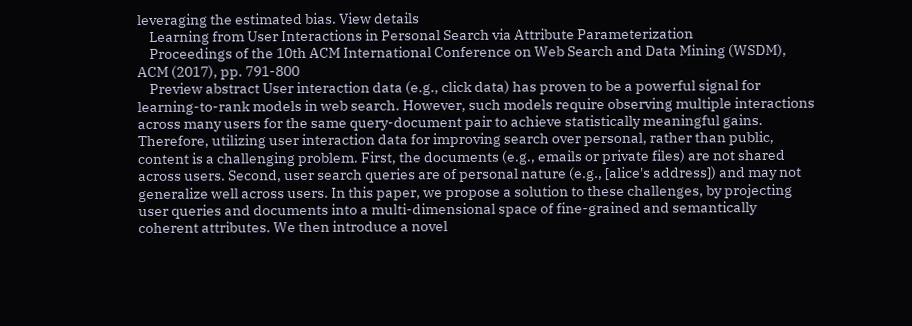leveraging the estimated bias. View details
    Learning from User Interactions in Personal Search via Attribute Parameterization
    Proceedings of the 10th ACM International Conference on Web Search and Data Mining (WSDM), ACM (2017), pp. 791-800
    Preview abstract User interaction data (e.g., click data) has proven to be a powerful signal for learning-to-rank models in web search. However, such models require observing multiple interactions across many users for the same query-document pair to achieve statistically meaningful gains. Therefore, utilizing user interaction data for improving search over personal, rather than public, content is a challenging problem. First, the documents (e.g., emails or private files) are not shared across users. Second, user search queries are of personal nature (e.g., [alice's address]) and may not generalize well across users. In this paper, we propose a solution to these challenges, by projecting user queries and documents into a multi-dimensional space of fine-grained and semantically coherent attributes. We then introduce a novel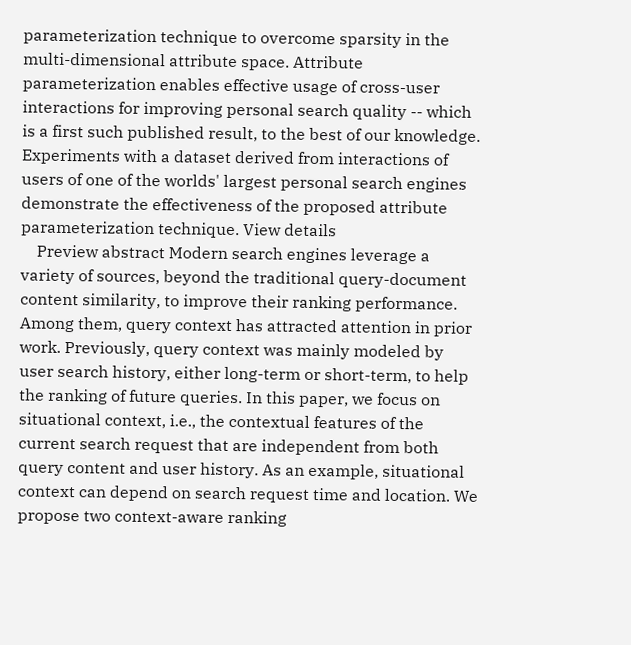parameterization technique to overcome sparsity in the multi-dimensional attribute space. Attribute parameterization enables effective usage of cross-user interactions for improving personal search quality -- which is a first such published result, to the best of our knowledge. Experiments with a dataset derived from interactions of users of one of the worlds' largest personal search engines demonstrate the effectiveness of the proposed attribute parameterization technique. View details
    Preview abstract Modern search engines leverage a variety of sources, beyond the traditional query-document content similarity, to improve their ranking performance. Among them, query context has attracted attention in prior work. Previously, query context was mainly modeled by user search history, either long-term or short-term, to help the ranking of future queries. In this paper, we focus on situational context, i.e., the contextual features of the current search request that are independent from both query content and user history. As an example, situational context can depend on search request time and location. We propose two context-aware ranking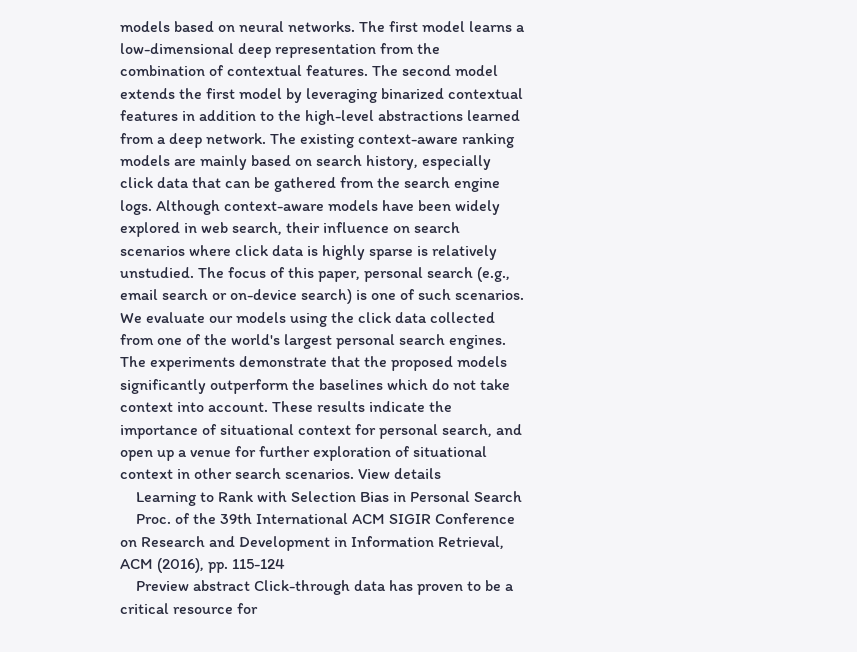models based on neural networks. The first model learns a low-dimensional deep representation from the combination of contextual features. The second model extends the first model by leveraging binarized contextual features in addition to the high-level abstractions learned from a deep network. The existing context-aware ranking models are mainly based on search history, especially click data that can be gathered from the search engine logs. Although context-aware models have been widely explored in web search, their influence on search scenarios where click data is highly sparse is relatively unstudied. The focus of this paper, personal search (e.g., email search or on-device search) is one of such scenarios. We evaluate our models using the click data collected from one of the world's largest personal search engines. The experiments demonstrate that the proposed models significantly outperform the baselines which do not take context into account. These results indicate the importance of situational context for personal search, and open up a venue for further exploration of situational context in other search scenarios. View details
    Learning to Rank with Selection Bias in Personal Search
    Proc. of the 39th International ACM SIGIR Conference on Research and Development in Information Retrieval, ACM (2016), pp. 115-124
    Preview abstract Click-through data has proven to be a critical resource for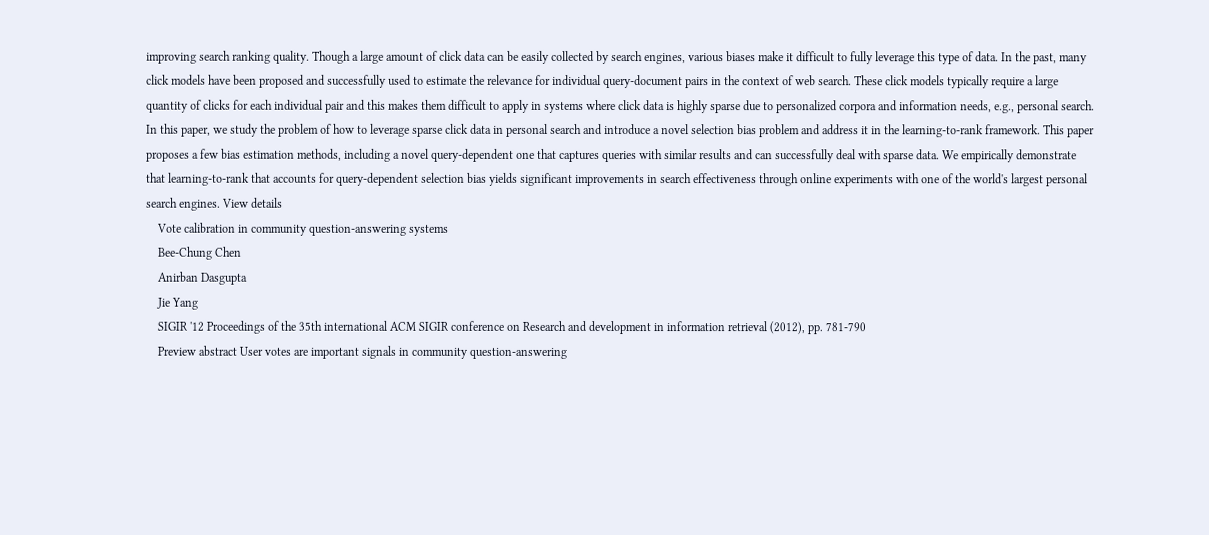improving search ranking quality. Though a large amount of click data can be easily collected by search engines, various biases make it difficult to fully leverage this type of data. In the past, many click models have been proposed and successfully used to estimate the relevance for individual query-document pairs in the context of web search. These click models typically require a large quantity of clicks for each individual pair and this makes them difficult to apply in systems where click data is highly sparse due to personalized corpora and information needs, e.g., personal search. In this paper, we study the problem of how to leverage sparse click data in personal search and introduce a novel selection bias problem and address it in the learning-to-rank framework. This paper proposes a few bias estimation methods, including a novel query-dependent one that captures queries with similar results and can successfully deal with sparse data. We empirically demonstrate that learning-to-rank that accounts for query-dependent selection bias yields significant improvements in search effectiveness through online experiments with one of the world's largest personal search engines. View details
    Vote calibration in community question-answering systems
    Bee-Chung Chen
    Anirban Dasgupta
    Jie Yang
    SIGIR '12 Proceedings of the 35th international ACM SIGIR conference on Research and development in information retrieval (2012), pp. 781-790
    Preview abstract User votes are important signals in community question-answering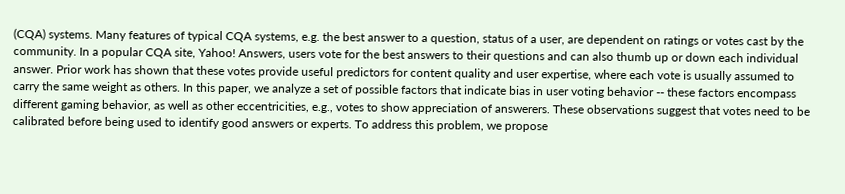(CQA) systems. Many features of typical CQA systems, e.g. the best answer to a question, status of a user, are dependent on ratings or votes cast by the community. In a popular CQA site, Yahoo! Answers, users vote for the best answers to their questions and can also thumb up or down each individual answer. Prior work has shown that these votes provide useful predictors for content quality and user expertise, where each vote is usually assumed to carry the same weight as others. In this paper, we analyze a set of possible factors that indicate bias in user voting behavior -- these factors encompass different gaming behavior, as well as other eccentricities, e.g., votes to show appreciation of answerers. These observations suggest that votes need to be calibrated before being used to identify good answers or experts. To address this problem, we propose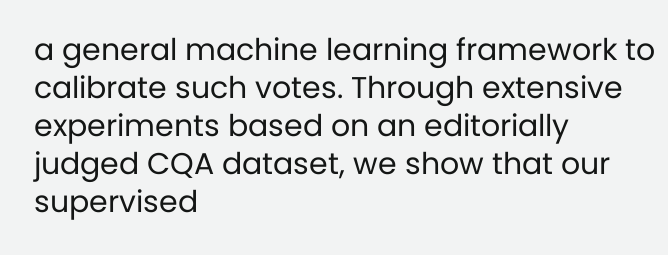a general machine learning framework to calibrate such votes. Through extensive experiments based on an editorially judged CQA dataset, we show that our supervised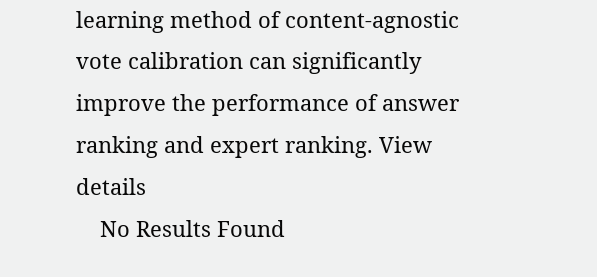learning method of content-agnostic vote calibration can significantly improve the performance of answer ranking and expert ranking. View details
    No Results Found